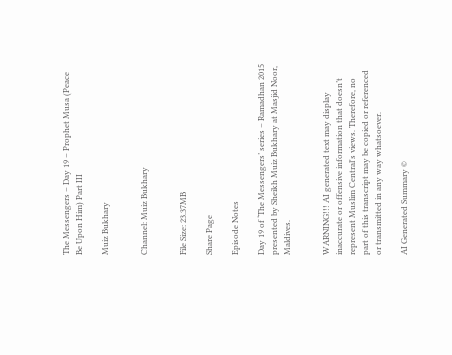The Messengers – Day 19 – Prophet Musa (Peace Be Upon Him) Part III

Muiz Bukhary


Channel: Muiz Bukhary


File Size: 23.37MB

Share Page

Episode Notes

Day 19 of ‘The Messengers’ series – Ramadhan 2015 presented by Sheikh Muiz Bukhary at Masjid Noor, Maldives.


WARNING!!! AI generated text may display inaccurate or offensive information that doesn’t represent Muslim Central's views. Therefore, no part of this transcript may be copied or referenced or transmitted in any way whatsoever.

AI Generated Summary ©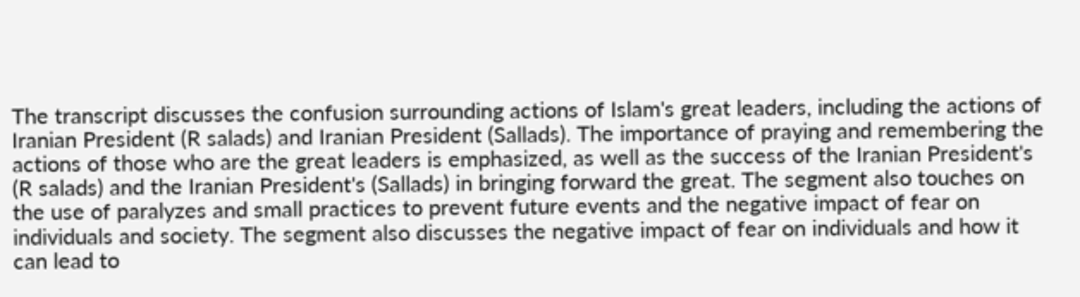The transcript discusses the confusion surrounding actions of Islam's great leaders, including the actions of Iranian President (R salads) and Iranian President (Sallads). The importance of praying and remembering the actions of those who are the great leaders is emphasized, as well as the success of the Iranian President's (R salads) and the Iranian President's (Sallads) in bringing forward the great. The segment also touches on the use of paralyzes and small practices to prevent future events and the negative impact of fear on individuals and society. The segment also discusses the negative impact of fear on individuals and how it can lead to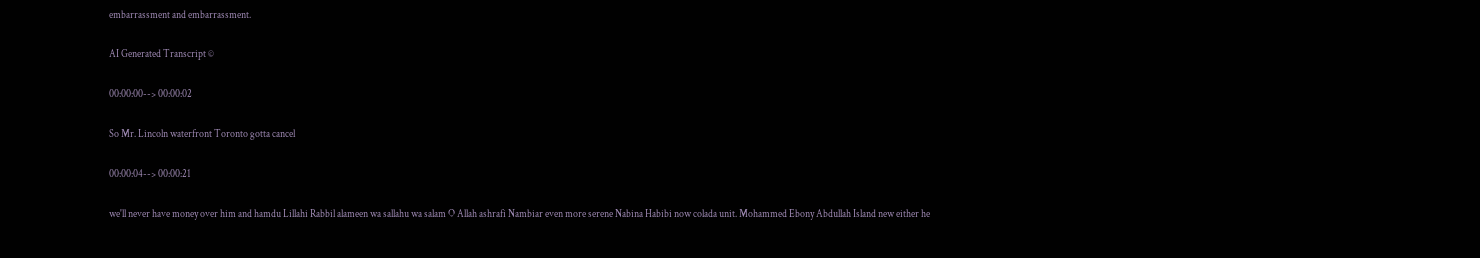embarrassment and embarrassment.

AI Generated Transcript ©

00:00:00--> 00:00:02

So Mr. Lincoln waterfront Toronto gotta cancel

00:00:04--> 00:00:21

we'll never have money over him and hamdu Lillahi Rabbil alameen wa sallahu wa salam O Allah ashrafi Nambiar even more serene Nabina Habibi now colada unit. Mohammed Ebony Abdullah Island new either he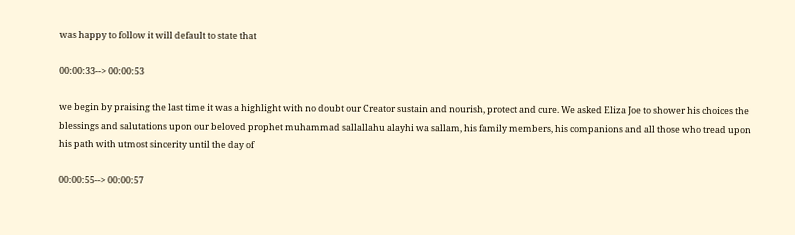was happy to follow it will default to state that

00:00:33--> 00:00:53

we begin by praising the last time it was a highlight with no doubt our Creator sustain and nourish, protect and cure. We asked Eliza Joe to shower his choices the blessings and salutations upon our beloved prophet muhammad sallallahu alayhi wa sallam, his family members, his companions and all those who tread upon his path with utmost sincerity until the day of

00:00:55--> 00:00:57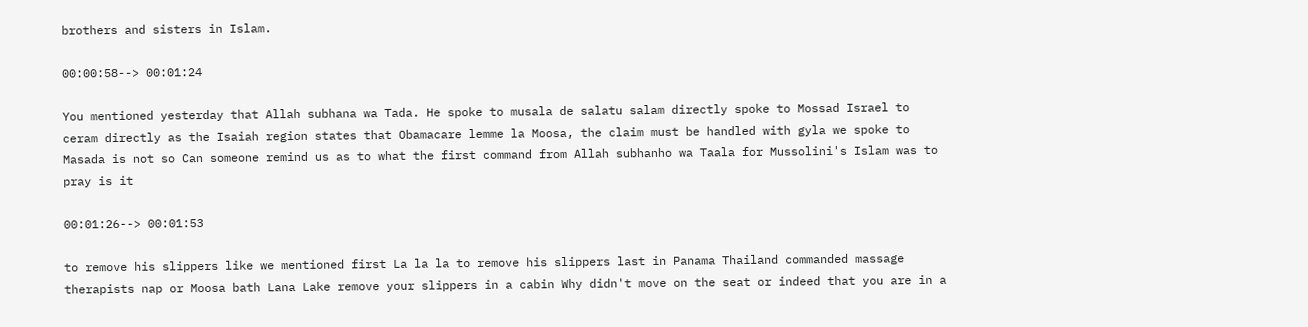brothers and sisters in Islam.

00:00:58--> 00:01:24

You mentioned yesterday that Allah subhana wa Tada. He spoke to musala de salatu salam directly spoke to Mossad Israel to ceram directly as the Isaiah region states that Obamacare lemme la Moosa, the claim must be handled with gyla we spoke to Masada is not so Can someone remind us as to what the first command from Allah subhanho wa Taala for Mussolini's Islam was to pray is it

00:01:26--> 00:01:53

to remove his slippers like we mentioned first La la la to remove his slippers last in Panama Thailand commanded massage therapists nap or Moosa bath Lana Lake remove your slippers in a cabin Why didn't move on the seat or indeed that you are in a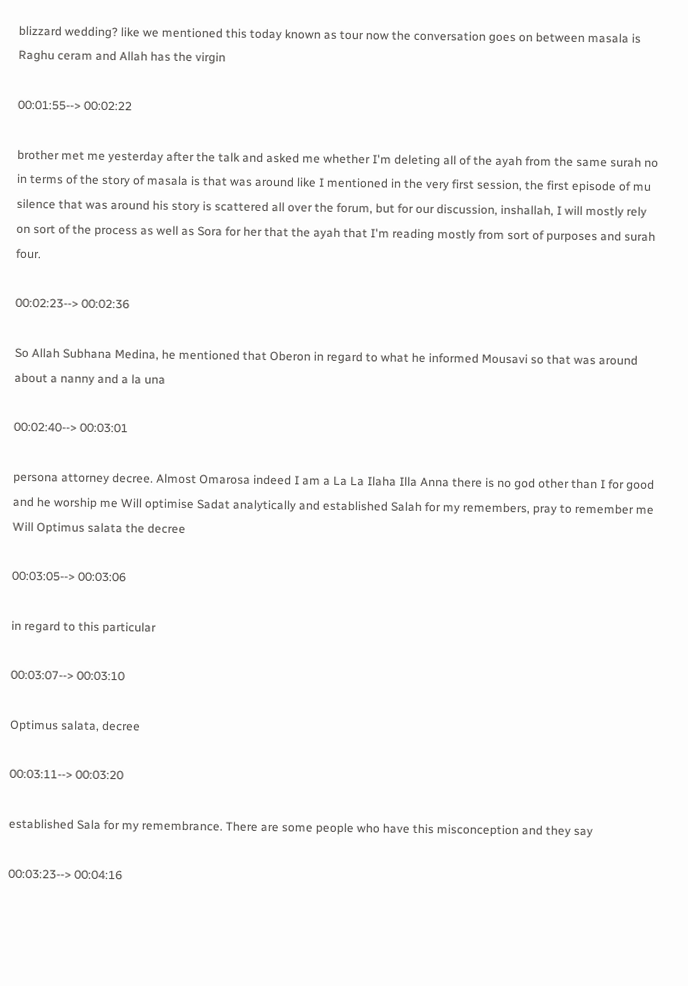blizzard wedding? like we mentioned this today known as tour now the conversation goes on between masala is Raghu ceram and Allah has the virgin

00:01:55--> 00:02:22

brother met me yesterday after the talk and asked me whether I'm deleting all of the ayah from the same surah no in terms of the story of masala is that was around like I mentioned in the very first session, the first episode of mu silence that was around his story is scattered all over the forum, but for our discussion, inshallah, I will mostly rely on sort of the process as well as Sora for her that the ayah that I'm reading mostly from sort of purposes and surah four.

00:02:23--> 00:02:36

So Allah Subhana Medina, he mentioned that Oberon in regard to what he informed Mousavi so that was around about a nanny and a la una

00:02:40--> 00:03:01

persona attorney decree. Almost Omarosa indeed I am a La La Ilaha Illa Anna there is no god other than I for good and he worship me Will optimise Sadat analytically and established Salah for my remembers, pray to remember me Will Optimus salata the decree

00:03:05--> 00:03:06

in regard to this particular

00:03:07--> 00:03:10

Optimus salata, decree

00:03:11--> 00:03:20

established Sala for my remembrance. There are some people who have this misconception and they say

00:03:23--> 00:04:16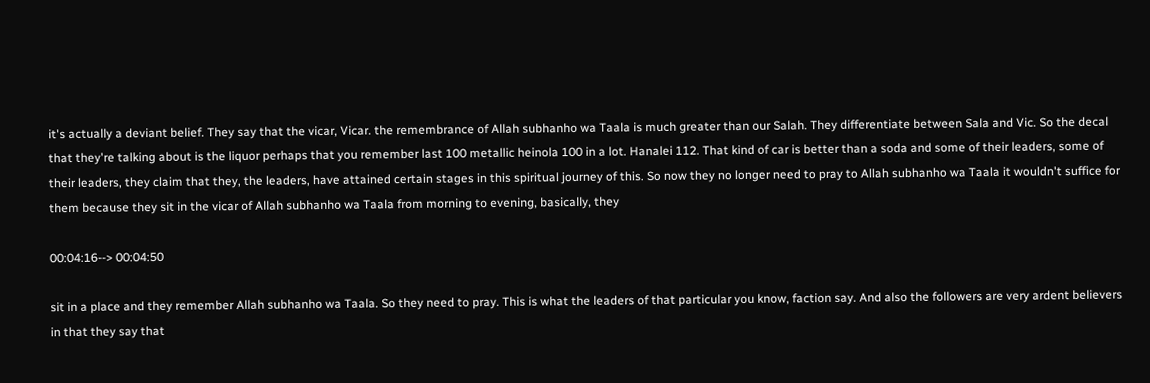it's actually a deviant belief. They say that the vicar, Vicar. the remembrance of Allah subhanho wa Taala is much greater than our Salah. They differentiate between Sala and Vic. So the decal that they're talking about is the liquor perhaps that you remember last 100 metallic heinola 100 in a lot. Hanalei 112. That kind of car is better than a soda and some of their leaders, some of their leaders, they claim that they, the leaders, have attained certain stages in this spiritual journey of this. So now they no longer need to pray to Allah subhanho wa Taala it wouldn't suffice for them because they sit in the vicar of Allah subhanho wa Taala from morning to evening, basically, they

00:04:16--> 00:04:50

sit in a place and they remember Allah subhanho wa Taala. So they need to pray. This is what the leaders of that particular you know, faction say. And also the followers are very ardent believers in that they say that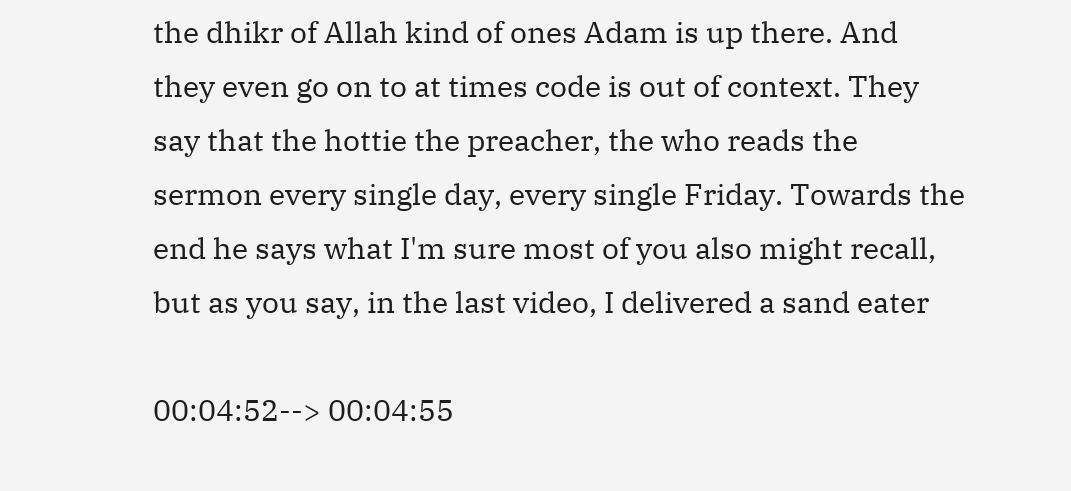the dhikr of Allah kind of ones Adam is up there. And they even go on to at times code is out of context. They say that the hottie the preacher, the who reads the sermon every single day, every single Friday. Towards the end he says what I'm sure most of you also might recall, but as you say, in the last video, I delivered a sand eater

00:04:52--> 00:04:55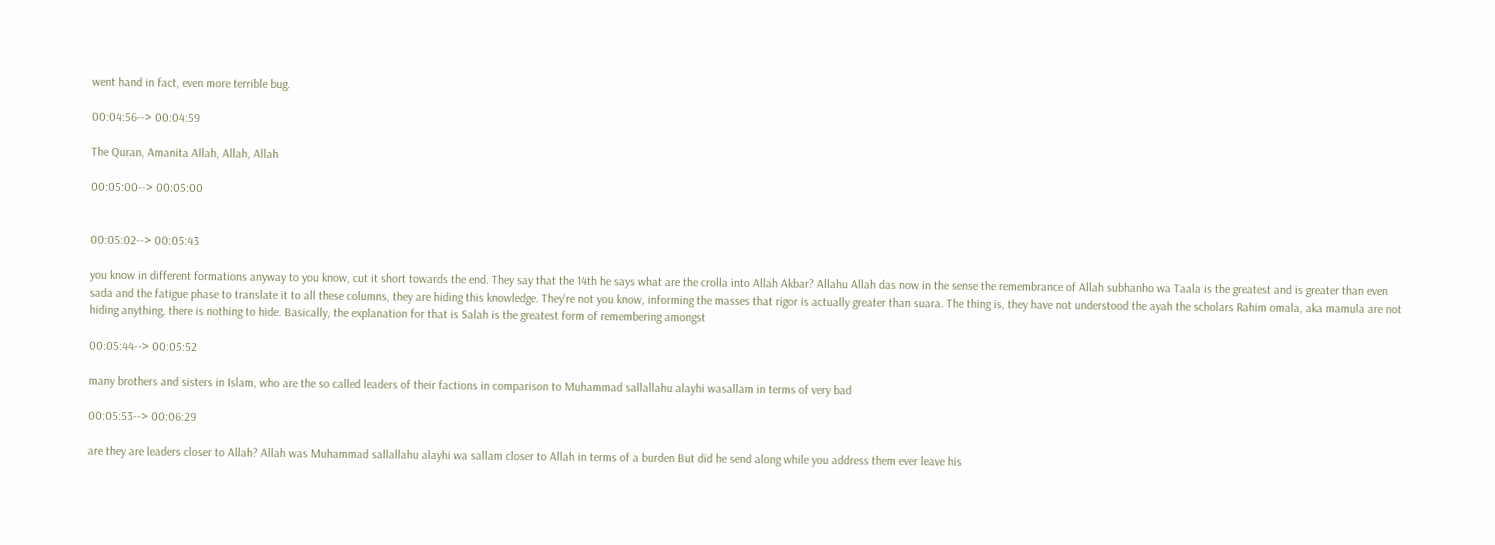went hand in fact, even more terrible bug.

00:04:56--> 00:04:59

The Quran, Amanita Allah, Allah, Allah

00:05:00--> 00:05:00


00:05:02--> 00:05:43

you know in different formations anyway to you know, cut it short towards the end. They say that the 14th he says what are the crolla into Allah Akbar? Allahu Allah das now in the sense the remembrance of Allah subhanho wa Taala is the greatest and is greater than even sada and the fatigue phase to translate it to all these columns, they are hiding this knowledge. They're not you know, informing the masses that rigor is actually greater than suara. The thing is, they have not understood the ayah the scholars Rahim omala, aka mamula are not hiding anything, there is nothing to hide. Basically, the explanation for that is Salah is the greatest form of remembering amongst

00:05:44--> 00:05:52

many brothers and sisters in Islam, who are the so called leaders of their factions in comparison to Muhammad sallallahu alayhi wasallam in terms of very bad

00:05:53--> 00:06:29

are they are leaders closer to Allah? Allah was Muhammad sallallahu alayhi wa sallam closer to Allah in terms of a burden But did he send along while you address them ever leave his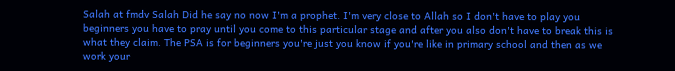Salah at fmdv Salah Did he say no now I'm a prophet. I'm very close to Allah so I don't have to play you beginners you have to pray until you come to this particular stage and after you also don't have to break this is what they claim. The PSA is for beginners you're just you know if you're like in primary school and then as we work your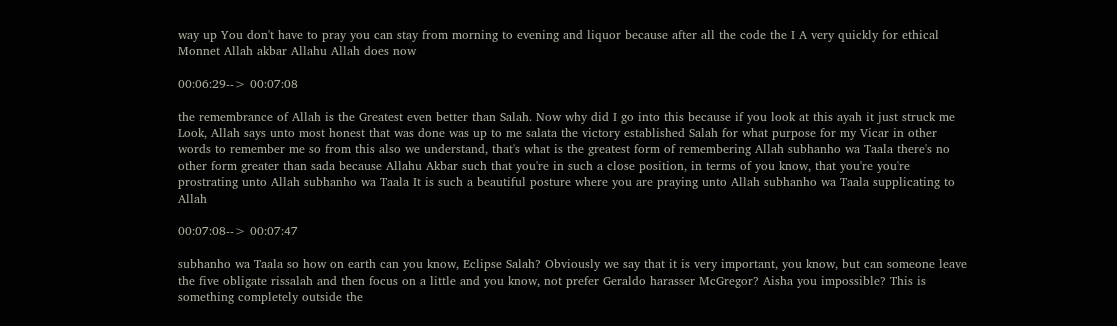way up You don't have to pray you can stay from morning to evening and liquor because after all the code the I A very quickly for ethical Monnet Allah akbar Allahu Allah does now

00:06:29--> 00:07:08

the remembrance of Allah is the Greatest even better than Salah. Now why did I go into this because if you look at this ayah it just struck me Look, Allah says unto most honest that was done was up to me salata the victory established Salah for what purpose for my Vicar in other words to remember me so from this also we understand, that's what is the greatest form of remembering Allah subhanho wa Taala there's no other form greater than sada because Allahu Akbar such that you're in such a close position, in terms of you know, that you're you're prostrating unto Allah subhanho wa Taala It is such a beautiful posture where you are praying unto Allah subhanho wa Taala supplicating to Allah

00:07:08--> 00:07:47

subhanho wa Taala so how on earth can you know, Eclipse Salah? Obviously we say that it is very important, you know, but can someone leave the five obligate rissalah and then focus on a little and you know, not prefer Geraldo harasser McGregor? Aisha you impossible? This is something completely outside the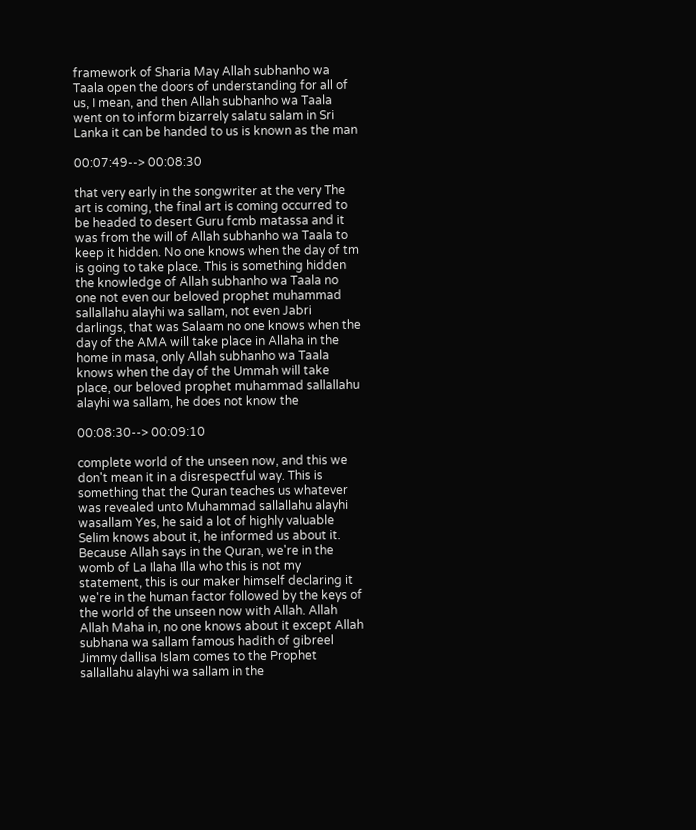framework of Sharia May Allah subhanho wa Taala open the doors of understanding for all of us, I mean, and then Allah subhanho wa Taala went on to inform bizarrely salatu salam in Sri Lanka it can be handed to us is known as the man

00:07:49--> 00:08:30

that very early in the songwriter at the very The art is coming, the final art is coming occurred to be headed to desert Guru fcmb matassa and it was from the will of Allah subhanho wa Taala to keep it hidden. No one knows when the day of tm is going to take place. This is something hidden the knowledge of Allah subhanho wa Taala no one not even our beloved prophet muhammad sallallahu alayhi wa sallam, not even Jabri darlings, that was Salaam no one knows when the day of the AMA will take place in Allaha in the home in masa, only Allah subhanho wa Taala knows when the day of the Ummah will take place, our beloved prophet muhammad sallallahu alayhi wa sallam, he does not know the

00:08:30--> 00:09:10

complete world of the unseen now, and this we don't mean it in a disrespectful way. This is something that the Quran teaches us whatever was revealed unto Muhammad sallallahu alayhi wasallam Yes, he said a lot of highly valuable Selim knows about it, he informed us about it. Because Allah says in the Quran, we're in the womb of La Ilaha Illa who this is not my statement, this is our maker himself declaring it we're in the human factor followed by the keys of the world of the unseen now with Allah. Allah Allah Maha in, no one knows about it except Allah subhana wa sallam famous hadith of gibreel Jimmy dallisa Islam comes to the Prophet sallallahu alayhi wa sallam in the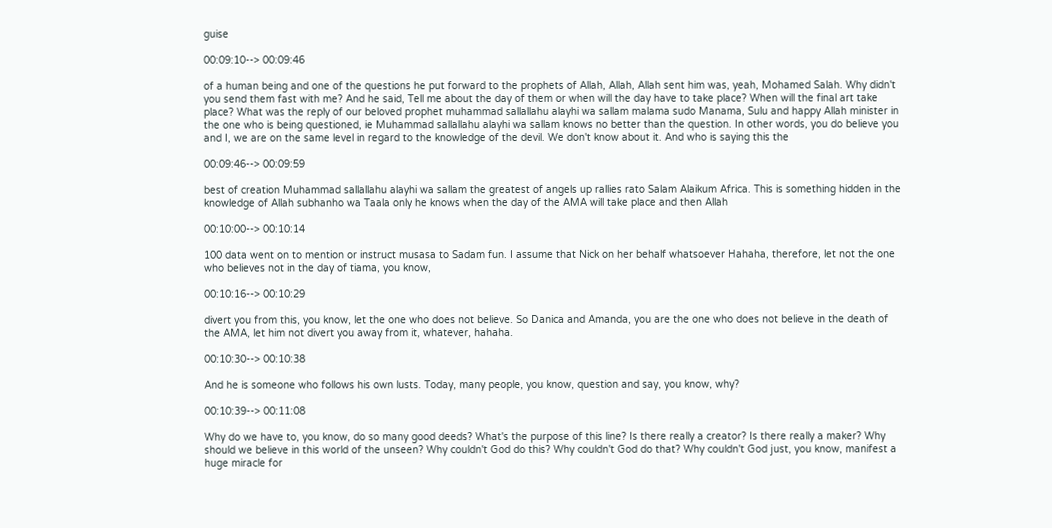guise

00:09:10--> 00:09:46

of a human being and one of the questions he put forward to the prophets of Allah, Allah, Allah sent him was, yeah, Mohamed Salah. Why didn't you send them fast with me? And he said, Tell me about the day of them or when will the day have to take place? When will the final art take place? What was the reply of our beloved prophet muhammad sallallahu alayhi wa sallam malama sudo Manama, Sulu and happy Allah minister in the one who is being questioned, ie Muhammad sallallahu alayhi wa sallam knows no better than the question. In other words, you do believe you and I, we are on the same level in regard to the knowledge of the devil. We don't know about it. And who is saying this the

00:09:46--> 00:09:59

best of creation Muhammad sallallahu alayhi wa sallam the greatest of angels up rallies rato Salam Alaikum Africa. This is something hidden in the knowledge of Allah subhanho wa Taala only he knows when the day of the AMA will take place and then Allah

00:10:00--> 00:10:14

100 data went on to mention or instruct musasa to Sadam fun. I assume that Nick on her behalf whatsoever Hahaha, therefore, let not the one who believes not in the day of tiama, you know,

00:10:16--> 00:10:29

divert you from this, you know, let the one who does not believe. So Danica and Amanda, you are the one who does not believe in the death of the AMA, let him not divert you away from it, whatever, hahaha.

00:10:30--> 00:10:38

And he is someone who follows his own lusts. Today, many people, you know, question and say, you know, why?

00:10:39--> 00:11:08

Why do we have to, you know, do so many good deeds? What's the purpose of this line? Is there really a creator? Is there really a maker? Why should we believe in this world of the unseen? Why couldn't God do this? Why couldn't God do that? Why couldn't God just, you know, manifest a huge miracle for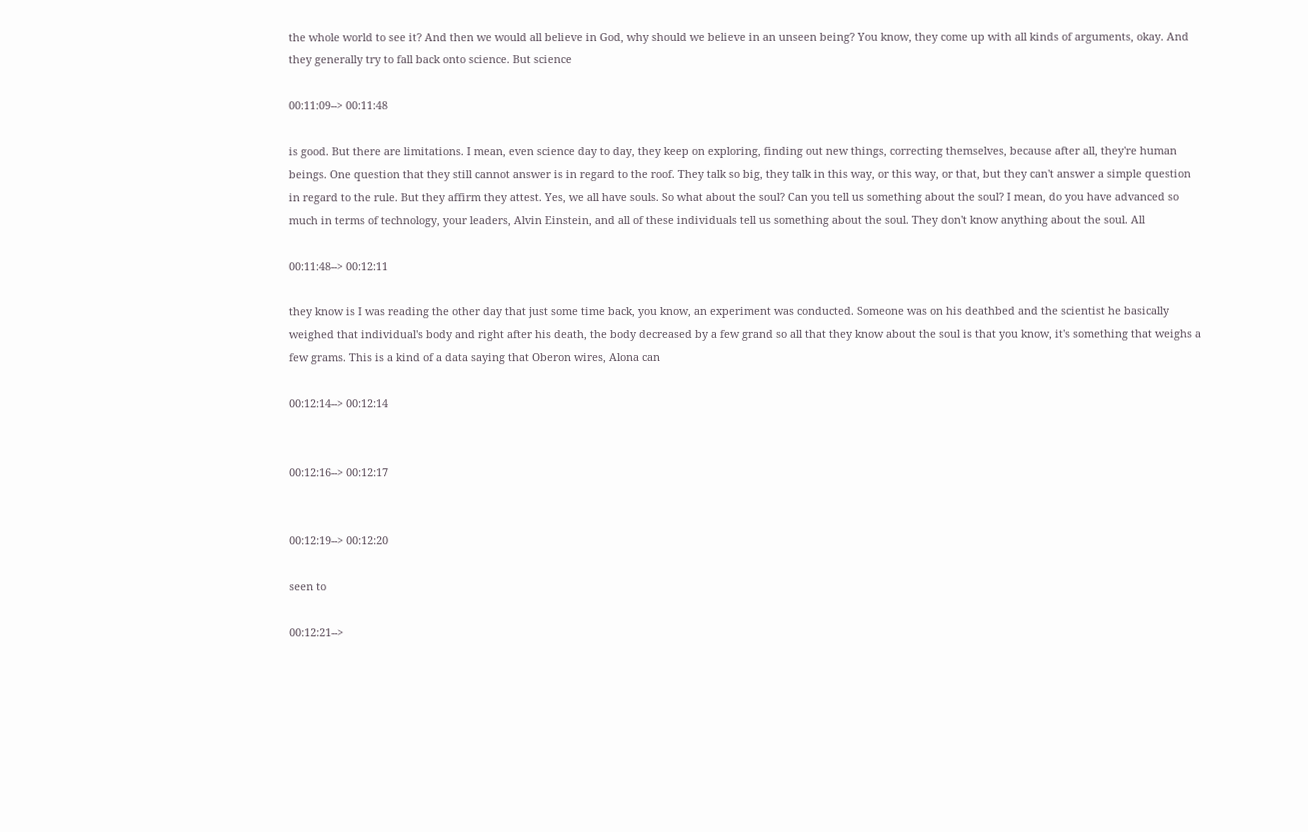the whole world to see it? And then we would all believe in God, why should we believe in an unseen being? You know, they come up with all kinds of arguments, okay. And they generally try to fall back onto science. But science

00:11:09--> 00:11:48

is good. But there are limitations. I mean, even science day to day, they keep on exploring, finding out new things, correcting themselves, because after all, they're human beings. One question that they still cannot answer is in regard to the roof. They talk so big, they talk in this way, or this way, or that, but they can't answer a simple question in regard to the rule. But they affirm they attest. Yes, we all have souls. So what about the soul? Can you tell us something about the soul? I mean, do you have advanced so much in terms of technology, your leaders, Alvin Einstein, and all of these individuals tell us something about the soul. They don't know anything about the soul. All

00:11:48--> 00:12:11

they know is I was reading the other day that just some time back, you know, an experiment was conducted. Someone was on his deathbed and the scientist he basically weighed that individual's body and right after his death, the body decreased by a few grand so all that they know about the soul is that you know, it's something that weighs a few grams. This is a kind of a data saying that Oberon wires, Alona can

00:12:14--> 00:12:14


00:12:16--> 00:12:17


00:12:19--> 00:12:20

seen to

00:12:21-->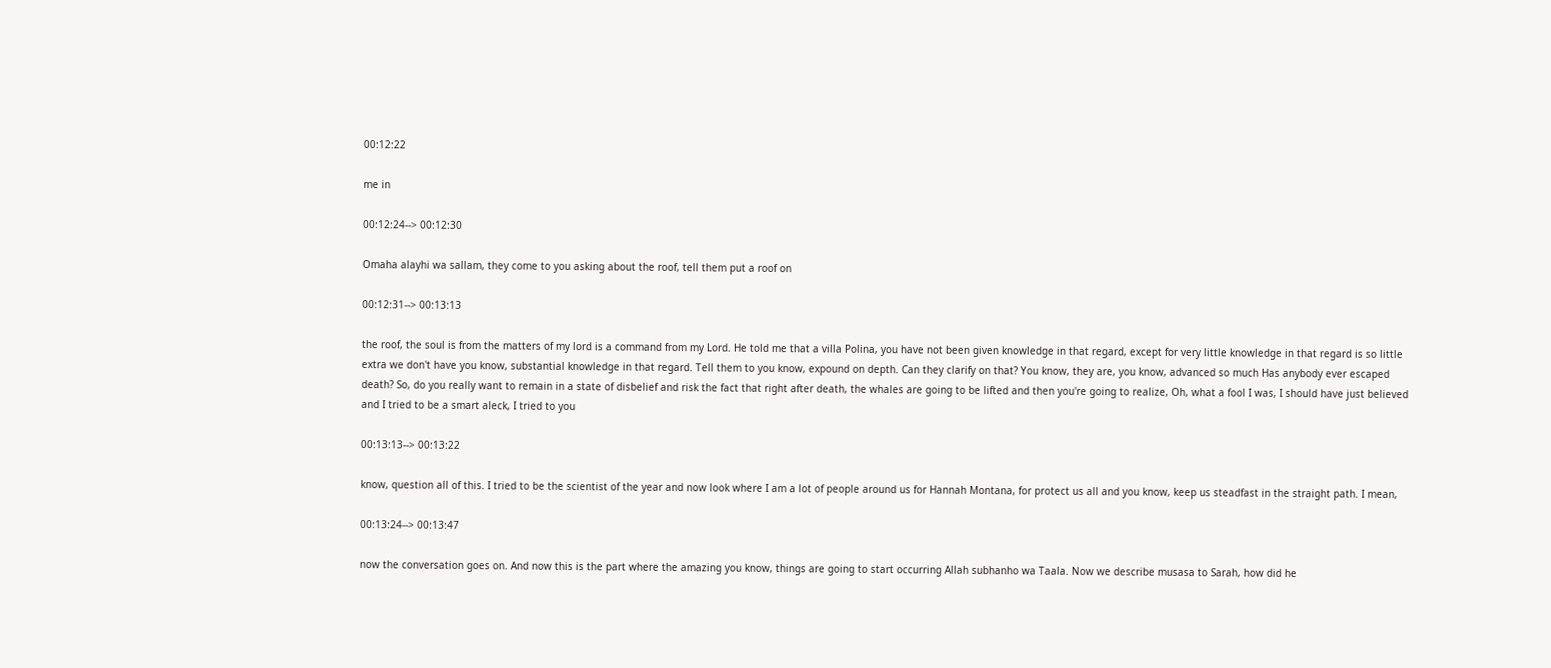00:12:22

me in

00:12:24--> 00:12:30

Omaha alayhi wa sallam, they come to you asking about the roof, tell them put a roof on

00:12:31--> 00:13:13

the roof, the soul is from the matters of my lord is a command from my Lord. He told me that a villa Polina, you have not been given knowledge in that regard, except for very little knowledge in that regard is so little extra we don't have you know, substantial knowledge in that regard. Tell them to you know, expound on depth. Can they clarify on that? You know, they are, you know, advanced so much Has anybody ever escaped death? So, do you really want to remain in a state of disbelief and risk the fact that right after death, the whales are going to be lifted and then you're going to realize, Oh, what a fool I was, I should have just believed and I tried to be a smart aleck, I tried to you

00:13:13--> 00:13:22

know, question all of this. I tried to be the scientist of the year and now look where I am a lot of people around us for Hannah Montana, for protect us all and you know, keep us steadfast in the straight path. I mean,

00:13:24--> 00:13:47

now the conversation goes on. And now this is the part where the amazing you know, things are going to start occurring Allah subhanho wa Taala. Now we describe musasa to Sarah, how did he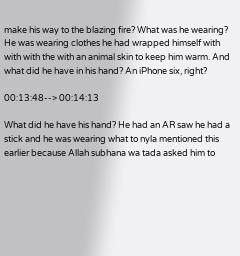make his way to the blazing fire? What was he wearing? He was wearing clothes he had wrapped himself with with with the with an animal skin to keep him warm. And what did he have in his hand? An iPhone six, right?

00:13:48--> 00:14:13

What did he have his hand? He had an AR saw he had a stick and he was wearing what to nyla mentioned this earlier because Allah subhana wa tada asked him to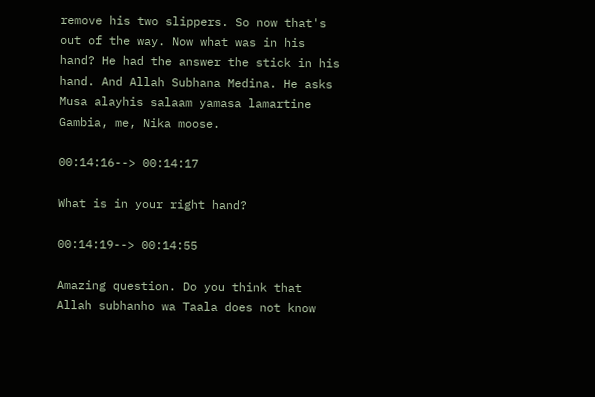remove his two slippers. So now that's out of the way. Now what was in his hand? He had the answer the stick in his hand. And Allah Subhana Medina. He asks Musa alayhis salaam yamasa lamartine Gambia, me, Nika moose.

00:14:16--> 00:14:17

What is in your right hand?

00:14:19--> 00:14:55

Amazing question. Do you think that Allah subhanho wa Taala does not know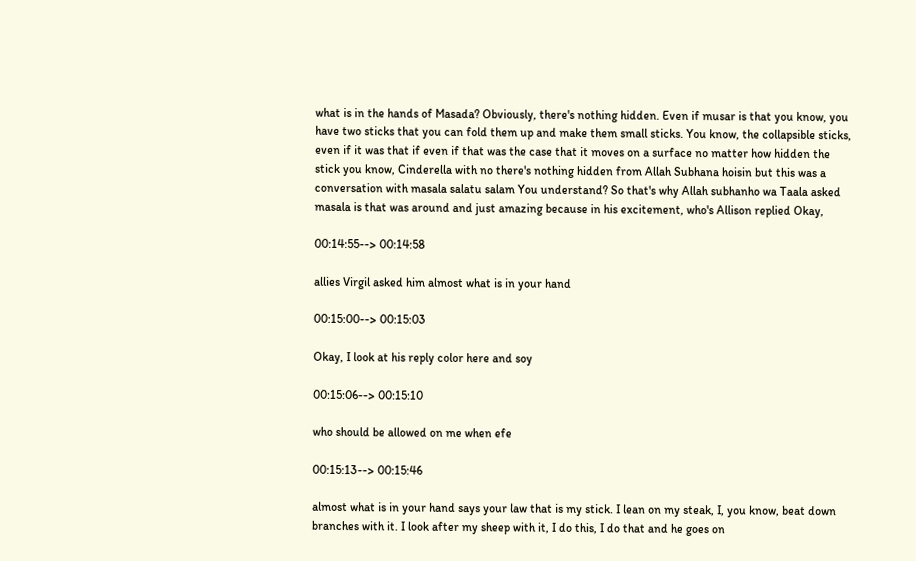what is in the hands of Masada? Obviously, there's nothing hidden. Even if musar is that you know, you have two sticks that you can fold them up and make them small sticks. You know, the collapsible sticks, even if it was that if even if that was the case that it moves on a surface no matter how hidden the stick you know, Cinderella with no there's nothing hidden from Allah Subhana hoisin but this was a conversation with masala salatu salam You understand? So that's why Allah subhanho wa Taala asked masala is that was around and just amazing because in his excitement, who's Allison replied Okay,

00:14:55--> 00:14:58

allies Virgil asked him almost what is in your hand

00:15:00--> 00:15:03

Okay, I look at his reply color here and soy

00:15:06--> 00:15:10

who should be allowed on me when efe

00:15:13--> 00:15:46

almost what is in your hand says your law that is my stick. I lean on my steak, I, you know, beat down branches with it. I look after my sheep with it, I do this, I do that and he goes on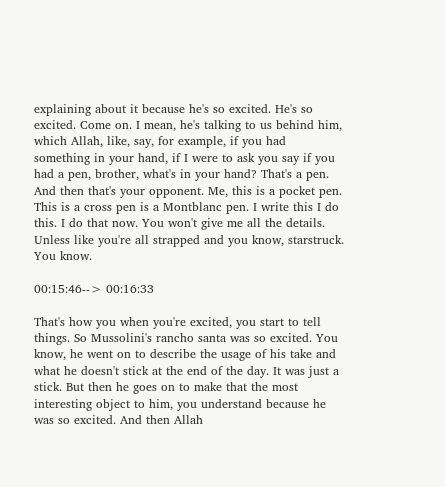explaining about it because he's so excited. He's so excited. Come on. I mean, he's talking to us behind him, which Allah, like, say, for example, if you had something in your hand, if I were to ask you say if you had a pen, brother, what's in your hand? That's a pen. And then that's your opponent. Me, this is a pocket pen. This is a cross pen is a Montblanc pen. I write this I do this. I do that now. You won't give me all the details. Unless like you're all strapped and you know, starstruck. You know.

00:15:46--> 00:16:33

That's how you when you're excited, you start to tell things. So Mussolini's rancho santa was so excited. You know, he went on to describe the usage of his take and what he doesn't stick at the end of the day. It was just a stick. But then he goes on to make that the most interesting object to him, you understand because he was so excited. And then Allah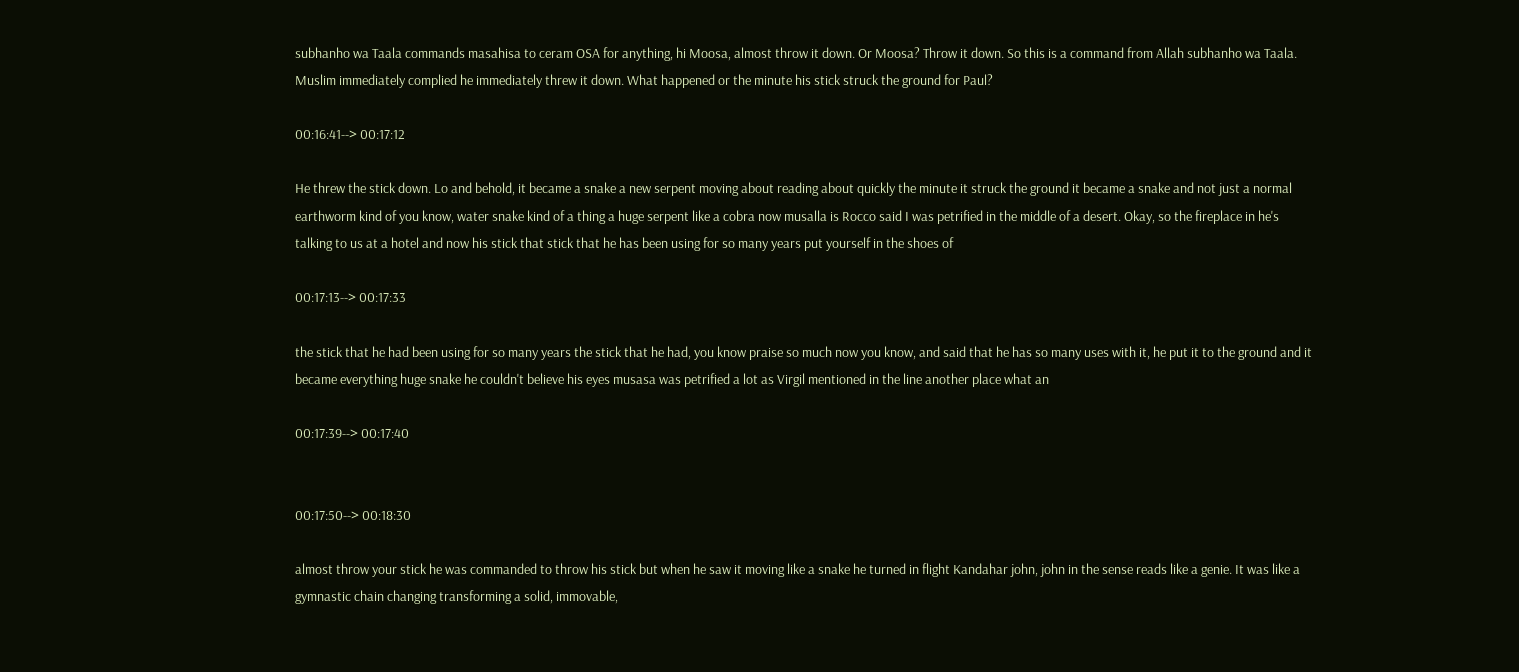subhanho wa Taala commands masahisa to ceram OSA for anything, hi Moosa, almost throw it down. Or Moosa? Throw it down. So this is a command from Allah subhanho wa Taala. Muslim immediately complied he immediately threw it down. What happened or the minute his stick struck the ground for Paul?

00:16:41--> 00:17:12

He threw the stick down. Lo and behold, it became a snake a new serpent moving about reading about quickly the minute it struck the ground it became a snake and not just a normal earthworm kind of you know, water snake kind of a thing a huge serpent like a cobra now musalla is Rocco said I was petrified in the middle of a desert. Okay, so the fireplace in he's talking to us at a hotel and now his stick that stick that he has been using for so many years put yourself in the shoes of

00:17:13--> 00:17:33

the stick that he had been using for so many years the stick that he had, you know praise so much now you know, and said that he has so many uses with it, he put it to the ground and it became everything huge snake he couldn't believe his eyes musasa was petrified a lot as Virgil mentioned in the line another place what an

00:17:39--> 00:17:40


00:17:50--> 00:18:30

almost throw your stick he was commanded to throw his stick but when he saw it moving like a snake he turned in flight Kandahar john, john in the sense reads like a genie. It was like a gymnastic chain changing transforming a solid, immovable,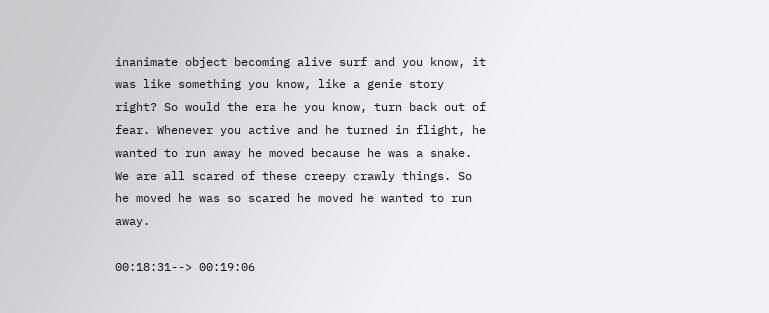inanimate object becoming alive surf and you know, it was like something you know, like a genie story right? So would the era he you know, turn back out of fear. Whenever you active and he turned in flight, he wanted to run away he moved because he was a snake. We are all scared of these creepy crawly things. So he moved he was so scared he moved he wanted to run away.

00:18:31--> 00:19:06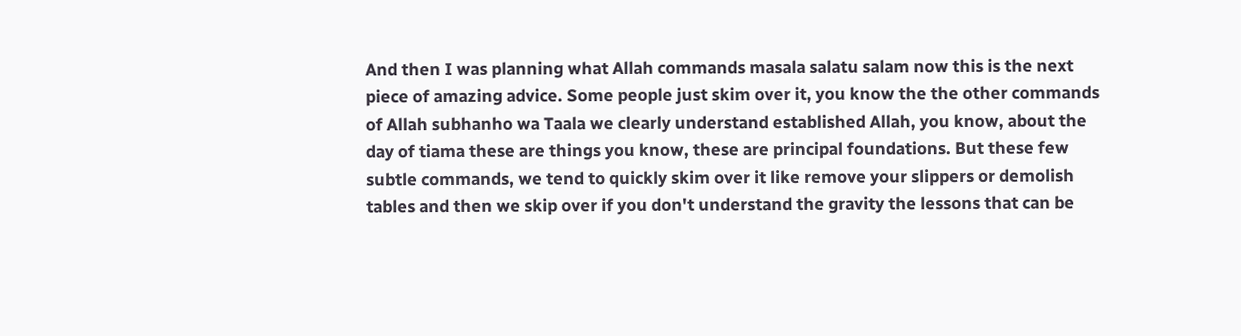And then I was planning what Allah commands masala salatu salam now this is the next piece of amazing advice. Some people just skim over it, you know the the other commands of Allah subhanho wa Taala we clearly understand established Allah, you know, about the day of tiama these are things you know, these are principal foundations. But these few subtle commands, we tend to quickly skim over it like remove your slippers or demolish tables and then we skip over if you don't understand the gravity the lessons that can be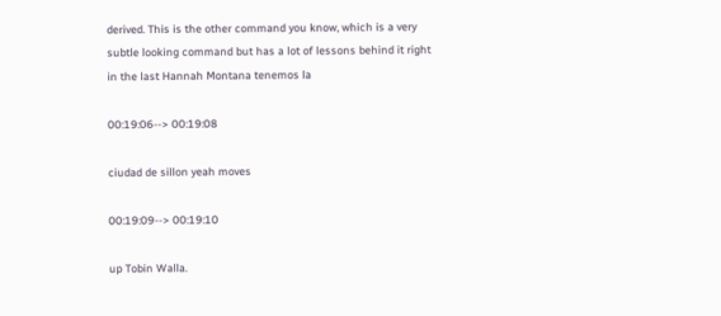derived. This is the other command you know, which is a very subtle looking command but has a lot of lessons behind it right in the last Hannah Montana tenemos la

00:19:06--> 00:19:08

ciudad de sillon yeah moves

00:19:09--> 00:19:10

up Tobin Walla.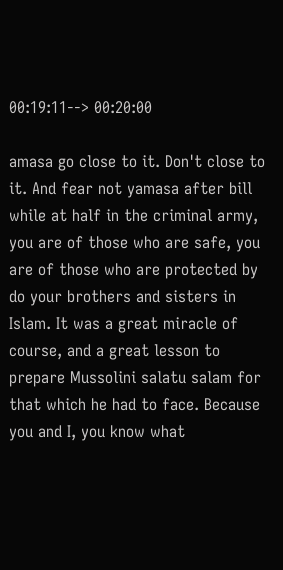00:19:11--> 00:20:00

amasa go close to it. Don't close to it. And fear not yamasa after bill while at half in the criminal army, you are of those who are safe, you are of those who are protected by do your brothers and sisters in Islam. It was a great miracle of course, and a great lesson to prepare Mussolini salatu salam for that which he had to face. Because you and I, you know what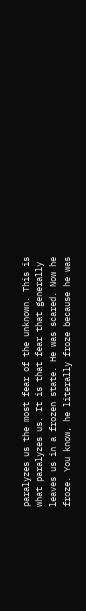paralyzes us the most fear of the unknown. This is what paralyzes us. It is that fear that generally leaves us in a frozen state. He was scared. Now he froze. You know, he literally froze because he was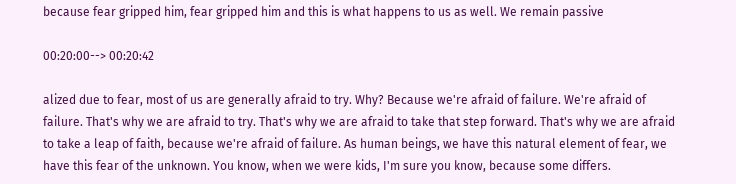because fear gripped him, fear gripped him and this is what happens to us as well. We remain passive

00:20:00--> 00:20:42

alized due to fear, most of us are generally afraid to try. Why? Because we're afraid of failure. We're afraid of failure. That's why we are afraid to try. That's why we are afraid to take that step forward. That's why we are afraid to take a leap of faith, because we're afraid of failure. As human beings, we have this natural element of fear, we have this fear of the unknown. You know, when we were kids, I'm sure you know, because some differs.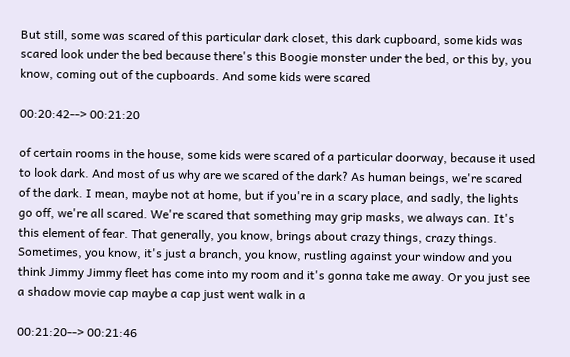But still, some was scared of this particular dark closet, this dark cupboard, some kids was scared look under the bed because there's this Boogie monster under the bed, or this by, you know, coming out of the cupboards. And some kids were scared

00:20:42--> 00:21:20

of certain rooms in the house, some kids were scared of a particular doorway, because it used to look dark. And most of us why are we scared of the dark? As human beings, we're scared of the dark. I mean, maybe not at home, but if you're in a scary place, and sadly, the lights go off, we're all scared. We're scared that something may grip masks, we always can. It's this element of fear. That generally, you know, brings about crazy things, crazy things. Sometimes, you know, it's just a branch, you know, rustling against your window and you think Jimmy Jimmy fleet has come into my room and it's gonna take me away. Or you just see a shadow movie cap maybe a cap just went walk in a

00:21:20--> 00:21:46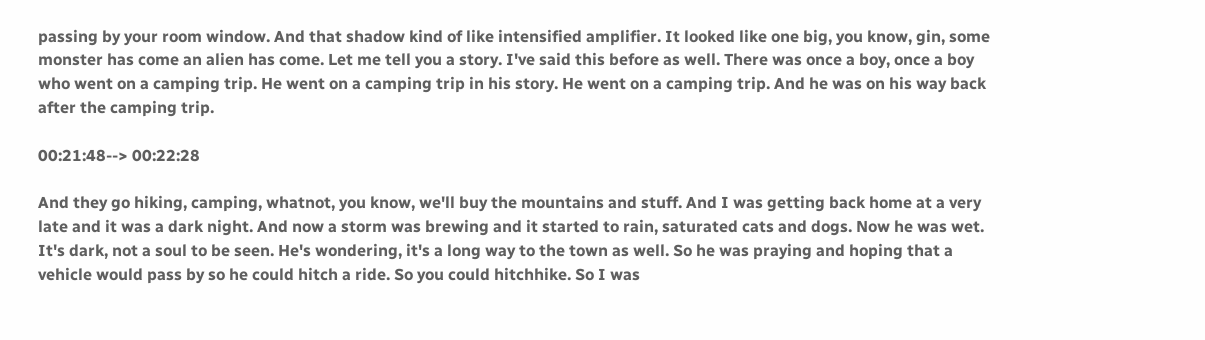passing by your room window. And that shadow kind of like intensified amplifier. It looked like one big, you know, gin, some monster has come an alien has come. Let me tell you a story. I've said this before as well. There was once a boy, once a boy who went on a camping trip. He went on a camping trip in his story. He went on a camping trip. And he was on his way back after the camping trip.

00:21:48--> 00:22:28

And they go hiking, camping, whatnot, you know, we'll buy the mountains and stuff. And I was getting back home at a very late and it was a dark night. And now a storm was brewing and it started to rain, saturated cats and dogs. Now he was wet. It's dark, not a soul to be seen. He's wondering, it's a long way to the town as well. So he was praying and hoping that a vehicle would pass by so he could hitch a ride. So you could hitchhike. So I was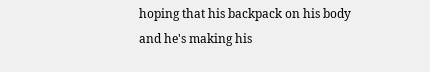hoping that his backpack on his body and he's making his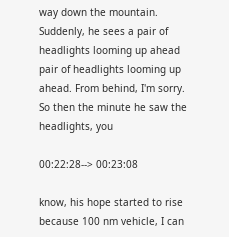way down the mountain. Suddenly, he sees a pair of headlights looming up ahead pair of headlights looming up ahead. From behind, I'm sorry. So then the minute he saw the headlights, you

00:22:28--> 00:23:08

know, his hope started to rise because 100 nm vehicle, I can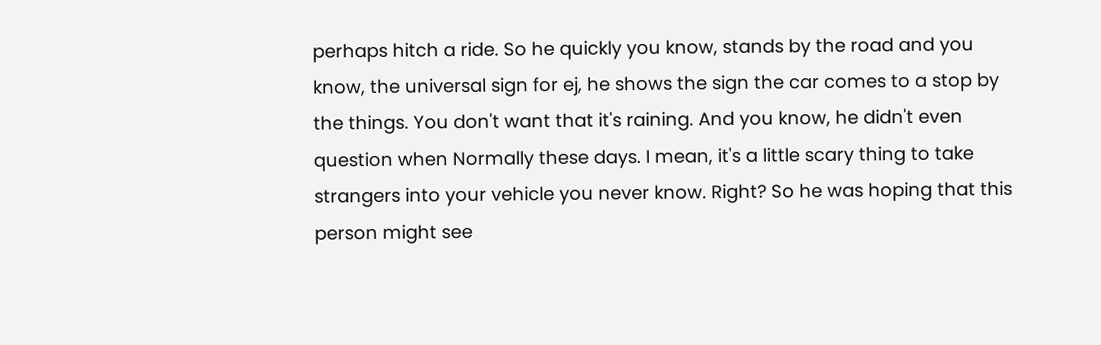perhaps hitch a ride. So he quickly you know, stands by the road and you know, the universal sign for ej, he shows the sign the car comes to a stop by the things. You don't want that it's raining. And you know, he didn't even question when Normally these days. I mean, it's a little scary thing to take strangers into your vehicle you never know. Right? So he was hoping that this person might see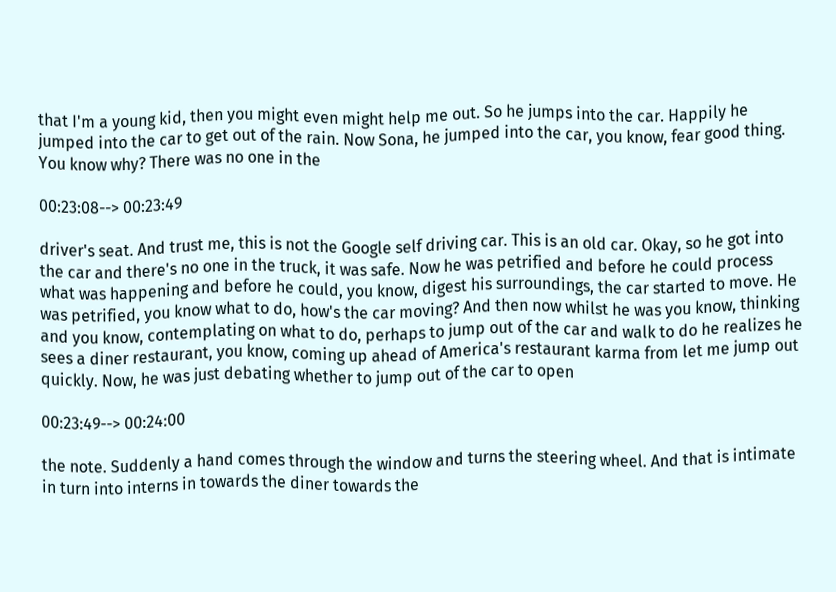that I'm a young kid, then you might even might help me out. So he jumps into the car. Happily he jumped into the car to get out of the rain. Now Sona, he jumped into the car, you know, fear good thing. You know why? There was no one in the

00:23:08--> 00:23:49

driver's seat. And trust me, this is not the Google self driving car. This is an old car. Okay, so he got into the car and there's no one in the truck, it was safe. Now he was petrified and before he could process what was happening and before he could, you know, digest his surroundings, the car started to move. He was petrified, you know what to do, how's the car moving? And then now whilst he was you know, thinking and you know, contemplating on what to do, perhaps to jump out of the car and walk to do he realizes he sees a diner restaurant, you know, coming up ahead of America's restaurant karma from let me jump out quickly. Now, he was just debating whether to jump out of the car to open

00:23:49--> 00:24:00

the note. Suddenly a hand comes through the window and turns the steering wheel. And that is intimate in turn into interns in towards the diner towards the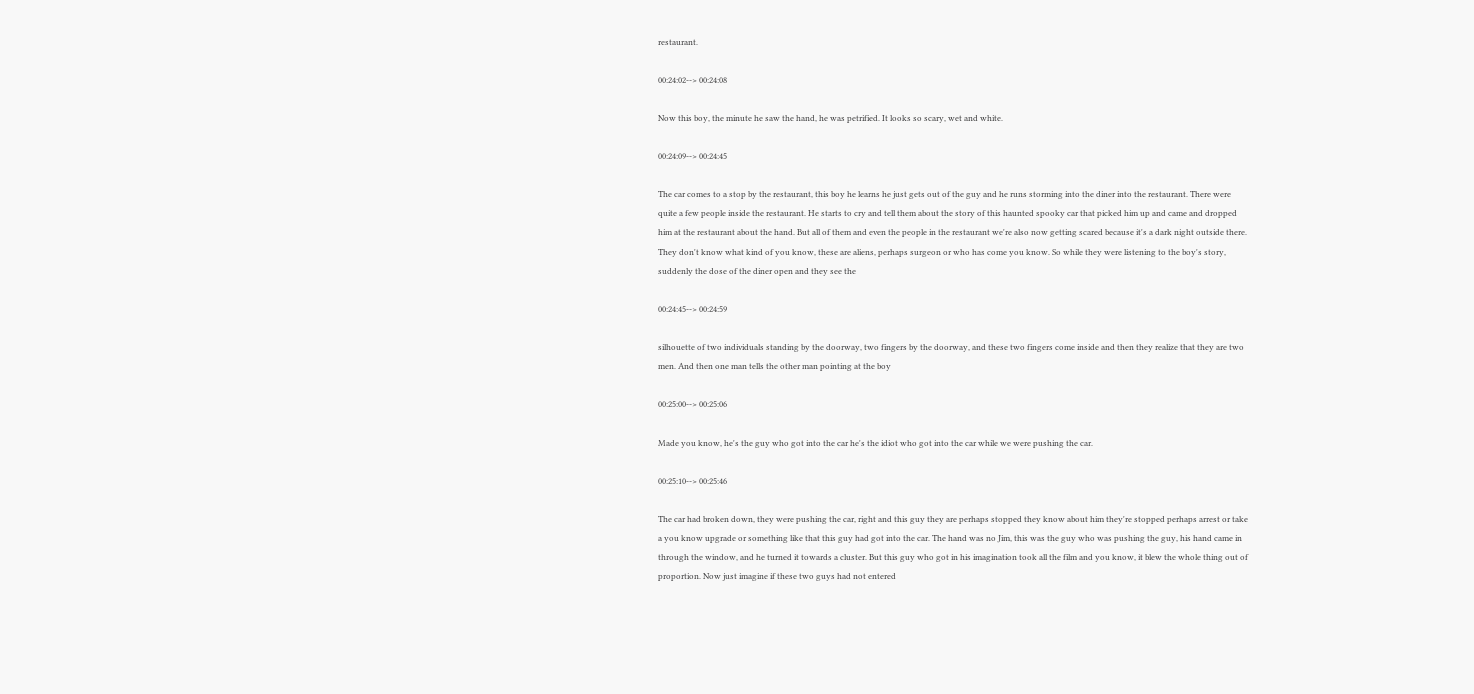restaurant.

00:24:02--> 00:24:08

Now this boy, the minute he saw the hand, he was petrified. It looks so scary, wet and white.

00:24:09--> 00:24:45

The car comes to a stop by the restaurant, this boy he learns he just gets out of the guy and he runs storming into the diner into the restaurant. There were quite a few people inside the restaurant. He starts to cry and tell them about the story of this haunted spooky car that picked him up and came and dropped him at the restaurant about the hand. But all of them and even the people in the restaurant we're also now getting scared because it's a dark night outside there. They don't know what kind of you know, these are aliens, perhaps surgeon or who has come you know. So while they were listening to the boy's story, suddenly the dose of the diner open and they see the

00:24:45--> 00:24:59

silhouette of two individuals standing by the doorway, two fingers by the doorway, and these two fingers come inside and then they realize that they are two men. And then one man tells the other man pointing at the boy

00:25:00--> 00:25:06

Made you know, he's the guy who got into the car he's the idiot who got into the car while we were pushing the car.

00:25:10--> 00:25:46

The car had broken down, they were pushing the car, right and this guy they are perhaps stopped they know about him they're stopped perhaps arrest or take a you know upgrade or something like that this guy had got into the car. The hand was no Jim, this was the guy who was pushing the guy, his hand came in through the window, and he turned it towards a cluster. But this guy who got in his imagination took all the film and you know, it blew the whole thing out of proportion. Now just imagine if these two guys had not entered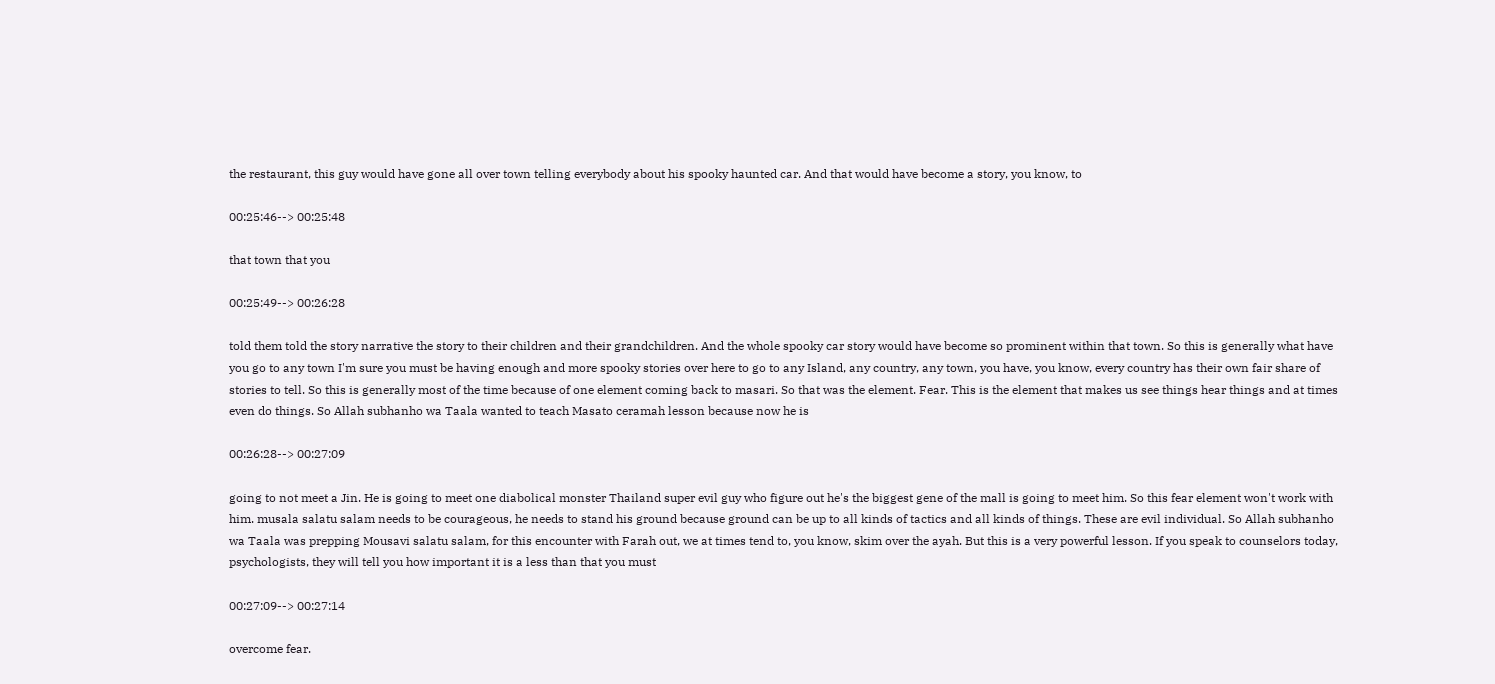the restaurant, this guy would have gone all over town telling everybody about his spooky haunted car. And that would have become a story, you know, to

00:25:46--> 00:25:48

that town that you

00:25:49--> 00:26:28

told them told the story narrative the story to their children and their grandchildren. And the whole spooky car story would have become so prominent within that town. So this is generally what have you go to any town I'm sure you must be having enough and more spooky stories over here to go to any Island, any country, any town, you have, you know, every country has their own fair share of stories to tell. So this is generally most of the time because of one element coming back to masari. So that was the element. Fear. This is the element that makes us see things hear things and at times even do things. So Allah subhanho wa Taala wanted to teach Masato ceramah lesson because now he is

00:26:28--> 00:27:09

going to not meet a Jin. He is going to meet one diabolical monster Thailand super evil guy who figure out he's the biggest gene of the mall is going to meet him. So this fear element won't work with him. musala salatu salam needs to be courageous, he needs to stand his ground because ground can be up to all kinds of tactics and all kinds of things. These are evil individual. So Allah subhanho wa Taala was prepping Mousavi salatu salam, for this encounter with Farah out, we at times tend to, you know, skim over the ayah. But this is a very powerful lesson. If you speak to counselors today, psychologists, they will tell you how important it is a less than that you must

00:27:09--> 00:27:14

overcome fear.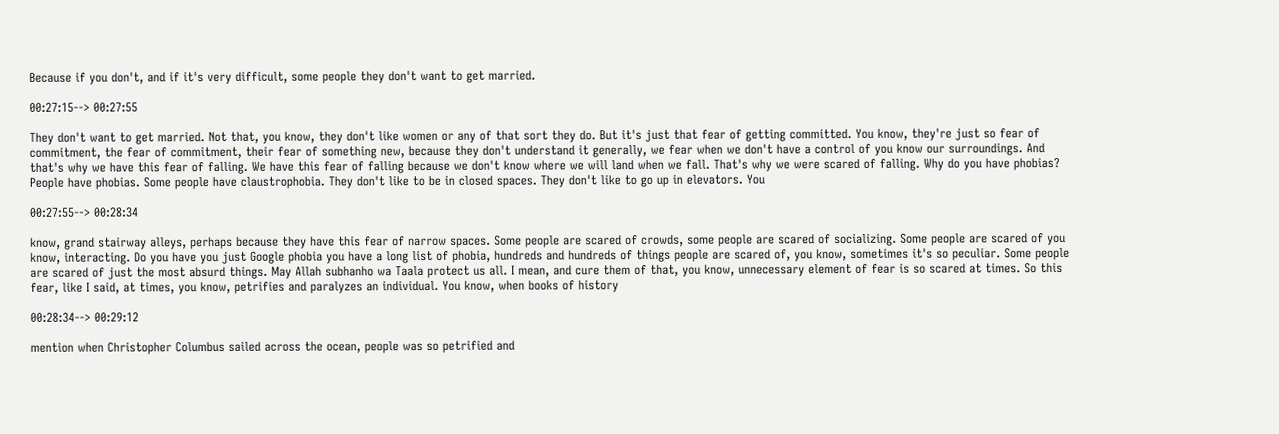Because if you don't, and if it's very difficult, some people they don't want to get married.

00:27:15--> 00:27:55

They don't want to get married. Not that, you know, they don't like women or any of that sort they do. But it's just that fear of getting committed. You know, they're just so fear of commitment, the fear of commitment, their fear of something new, because they don't understand it generally, we fear when we don't have a control of you know our surroundings. And that's why we have this fear of falling. We have this fear of falling because we don't know where we will land when we fall. That's why we were scared of falling. Why do you have phobias? People have phobias. Some people have claustrophobia. They don't like to be in closed spaces. They don't like to go up in elevators. You

00:27:55--> 00:28:34

know, grand stairway alleys, perhaps because they have this fear of narrow spaces. Some people are scared of crowds, some people are scared of socializing. Some people are scared of you know, interacting. Do you have you just Google phobia you have a long list of phobia, hundreds and hundreds of things people are scared of, you know, sometimes it's so peculiar. Some people are scared of just the most absurd things. May Allah subhanho wa Taala protect us all. I mean, and cure them of that, you know, unnecessary element of fear is so scared at times. So this fear, like I said, at times, you know, petrifies and paralyzes an individual. You know, when books of history

00:28:34--> 00:29:12

mention when Christopher Columbus sailed across the ocean, people was so petrified and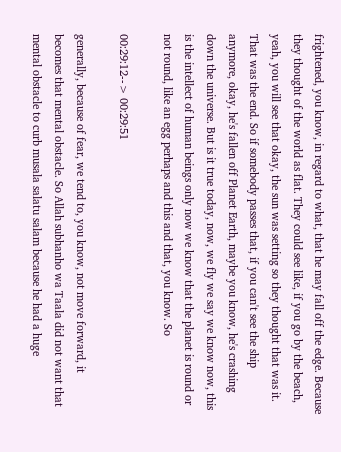frightened, you know, in regard to what, that he may fall off the edge. Because they thought of the world as flat. They could see like, if you go by the beach, yeah, you will see that okay, the sun was setting so they thought that was it. That was the end. So if somebody passes that, if you can't see the ship anymore, okay, he's fallen off Planet Earth, maybe you know, he's crashing down the universe. But is it true today, now, we fly we say we know now, this is the intellect of human beings only now we know that the planet is round or not round, like an egg perhaps and this and that, you know. So

00:29:12--> 00:29:51

generally, because of fear, we tend to, you know, not move forward, it becomes that mental obstacle. So Allah subhanho wa Taala did not want that mental obstacle to curb musala salatu salam because he had a huge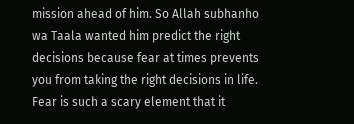mission ahead of him. So Allah subhanho wa Taala wanted him predict the right decisions because fear at times prevents you from taking the right decisions in life. Fear is such a scary element that it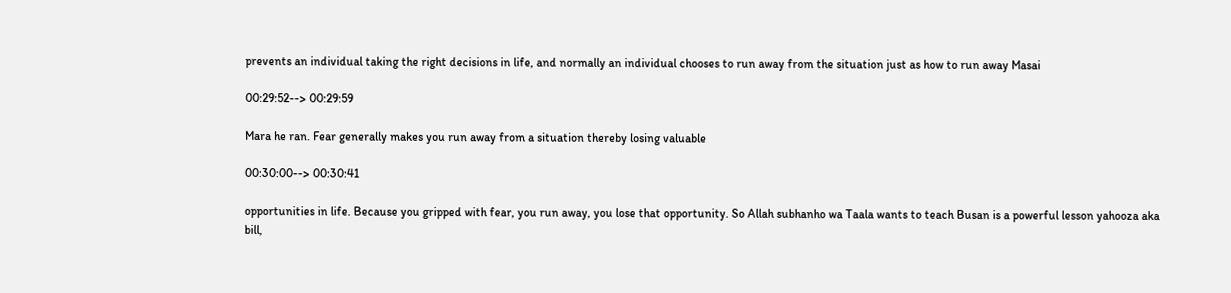prevents an individual taking the right decisions in life, and normally an individual chooses to run away from the situation just as how to run away Masai

00:29:52--> 00:29:59

Mara he ran. Fear generally makes you run away from a situation thereby losing valuable

00:30:00--> 00:30:41

opportunities in life. Because you gripped with fear, you run away, you lose that opportunity. So Allah subhanho wa Taala wants to teach Busan is a powerful lesson yahooza aka bill,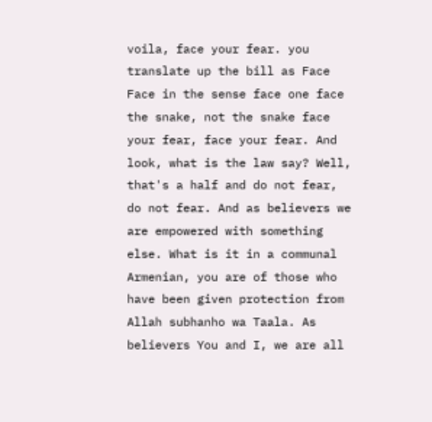voila, face your fear. you translate up the bill as Face Face in the sense face one face the snake, not the snake face your fear, face your fear. And look, what is the law say? Well, that's a half and do not fear, do not fear. And as believers we are empowered with something else. What is it in a communal Armenian, you are of those who have been given protection from Allah subhanho wa Taala. As believers You and I, we are all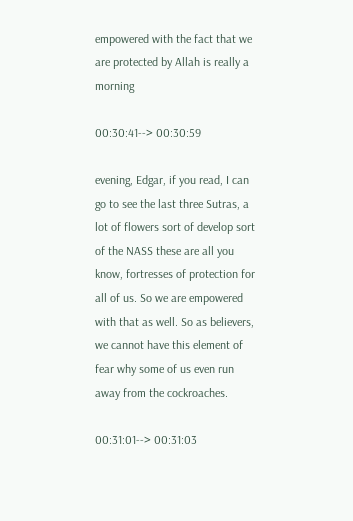empowered with the fact that we are protected by Allah is really a morning

00:30:41--> 00:30:59

evening, Edgar, if you read, I can go to see the last three Sutras, a lot of flowers sort of develop sort of the NASS these are all you know, fortresses of protection for all of us. So we are empowered with that as well. So as believers, we cannot have this element of fear why some of us even run away from the cockroaches.

00:31:01--> 00:31:03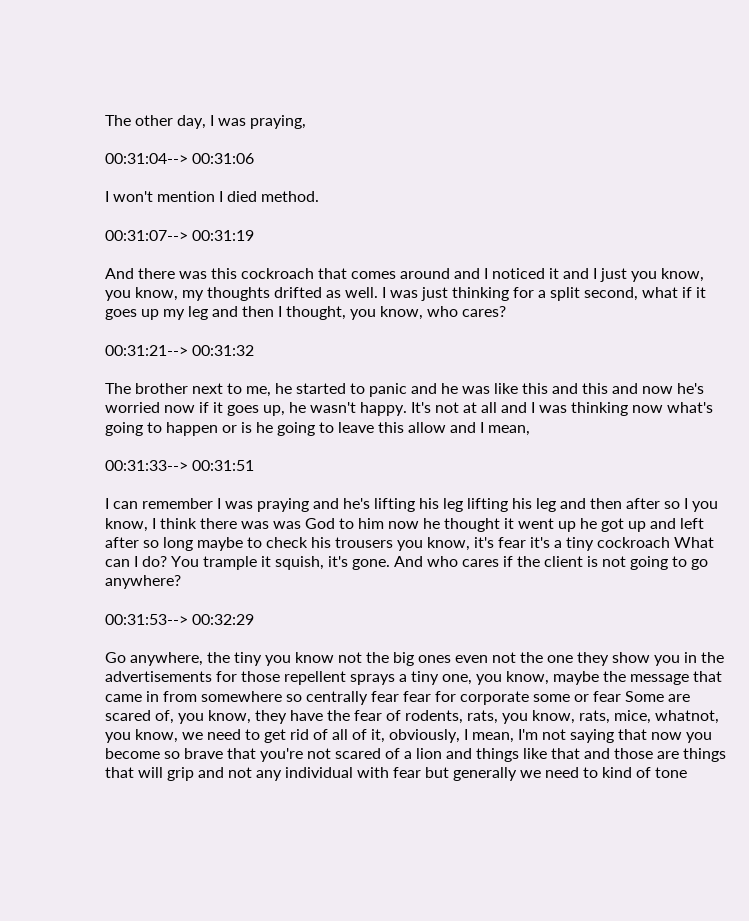The other day, I was praying,

00:31:04--> 00:31:06

I won't mention I died method.

00:31:07--> 00:31:19

And there was this cockroach that comes around and I noticed it and I just you know, you know, my thoughts drifted as well. I was just thinking for a split second, what if it goes up my leg and then I thought, you know, who cares?

00:31:21--> 00:31:32

The brother next to me, he started to panic and he was like this and this and now he's worried now if it goes up, he wasn't happy. It's not at all and I was thinking now what's going to happen or is he going to leave this allow and I mean,

00:31:33--> 00:31:51

I can remember I was praying and he's lifting his leg lifting his leg and then after so I you know, I think there was was God to him now he thought it went up he got up and left after so long maybe to check his trousers you know, it's fear it's a tiny cockroach What can I do? You trample it squish, it's gone. And who cares if the client is not going to go anywhere?

00:31:53--> 00:32:29

Go anywhere, the tiny you know not the big ones even not the one they show you in the advertisements for those repellent sprays a tiny one, you know, maybe the message that came in from somewhere so centrally fear fear for corporate some or fear Some are scared of, you know, they have the fear of rodents, rats, you know, rats, mice, whatnot, you know, we need to get rid of all of it, obviously, I mean, I'm not saying that now you become so brave that you're not scared of a lion and things like that and those are things that will grip and not any individual with fear but generally we need to kind of tone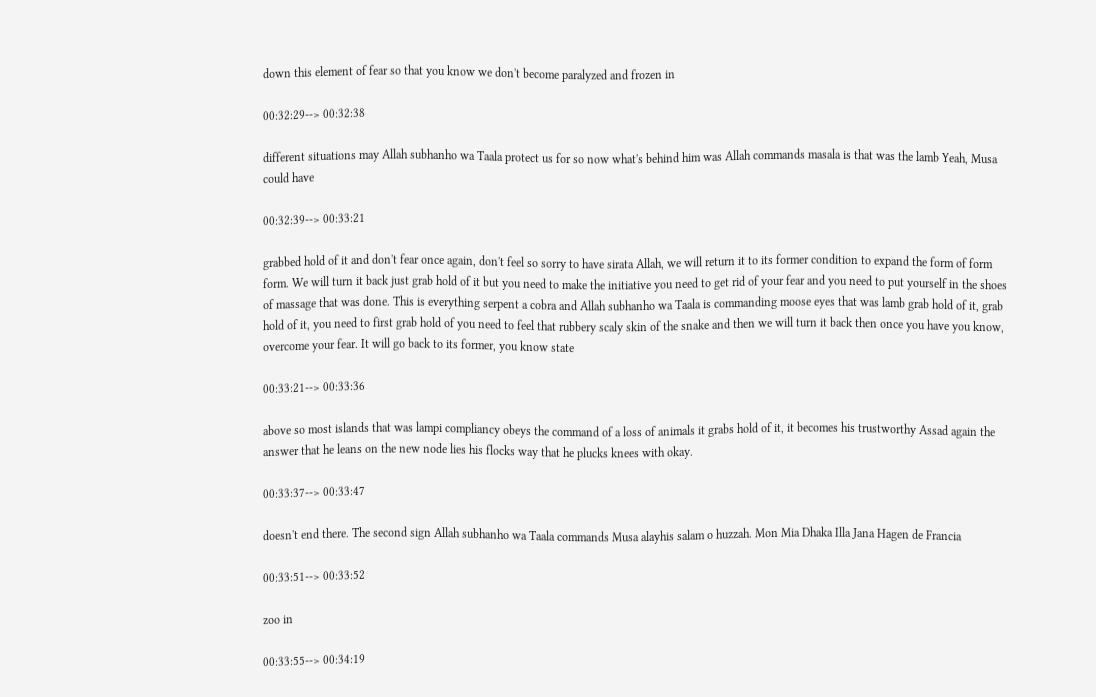down this element of fear so that you know we don't become paralyzed and frozen in

00:32:29--> 00:32:38

different situations may Allah subhanho wa Taala protect us for so now what's behind him was Allah commands masala is that was the lamb Yeah, Musa could have

00:32:39--> 00:33:21

grabbed hold of it and don't fear once again, don't feel so sorry to have sirata Allah, we will return it to its former condition to expand the form of form form. We will turn it back just grab hold of it but you need to make the initiative you need to get rid of your fear and you need to put yourself in the shoes of massage that was done. This is everything serpent a cobra and Allah subhanho wa Taala is commanding moose eyes that was lamb grab hold of it, grab hold of it, you need to first grab hold of you need to feel that rubbery scaly skin of the snake and then we will turn it back then once you have you know, overcome your fear. It will go back to its former, you know state

00:33:21--> 00:33:36

above so most islands that was lampi compliancy obeys the command of a loss of animals it grabs hold of it, it becomes his trustworthy Assad again the answer that he leans on the new node lies his flocks way that he plucks knees with okay.

00:33:37--> 00:33:47

doesn't end there. The second sign Allah subhanho wa Taala commands Musa alayhis salam o huzzah. Mon Mia Dhaka Illa Jana Hagen de Francia

00:33:51--> 00:33:52

zoo in

00:33:55--> 00:34:19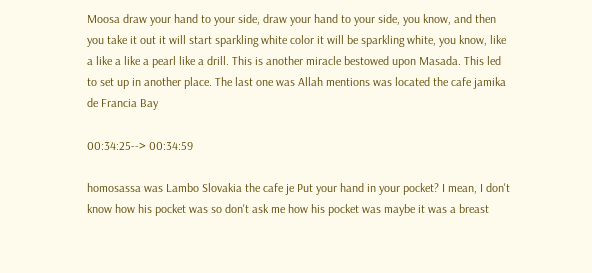Moosa draw your hand to your side, draw your hand to your side, you know, and then you take it out it will start sparkling white color it will be sparkling white, you know, like a like a like a pearl like a drill. This is another miracle bestowed upon Masada. This led to set up in another place. The last one was Allah mentions was located the cafe jamika de Francia Bay

00:34:25--> 00:34:59

homosassa was Lambo Slovakia the cafe je Put your hand in your pocket? I mean, I don't know how his pocket was so don't ask me how his pocket was maybe it was a breast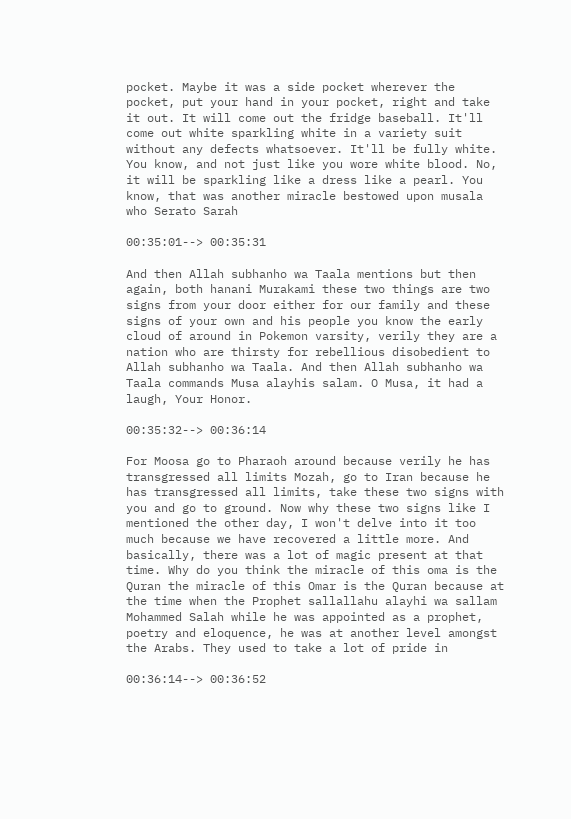pocket. Maybe it was a side pocket wherever the pocket, put your hand in your pocket, right and take it out. It will come out the fridge baseball. It'll come out white sparkling white in a variety suit without any defects whatsoever. It'll be fully white. You know, and not just like you wore white blood. No, it will be sparkling like a dress like a pearl. You know, that was another miracle bestowed upon musala who Serato Sarah

00:35:01--> 00:35:31

And then Allah subhanho wa Taala mentions but then again, both hanani Murakami these two things are two signs from your door either for our family and these signs of your own and his people you know the early cloud of around in Pokemon varsity, verily they are a nation who are thirsty for rebellious disobedient to Allah subhanho wa Taala. And then Allah subhanho wa Taala commands Musa alayhis salam. O Musa, it had a laugh, Your Honor.

00:35:32--> 00:36:14

For Moosa go to Pharaoh around because verily he has transgressed all limits Mozah, go to Iran because he has transgressed all limits, take these two signs with you and go to ground. Now why these two signs like I mentioned the other day, I won't delve into it too much because we have recovered a little more. And basically, there was a lot of magic present at that time. Why do you think the miracle of this oma is the Quran the miracle of this Omar is the Quran because at the time when the Prophet sallallahu alayhi wa sallam Mohammed Salah while he was appointed as a prophet, poetry and eloquence, he was at another level amongst the Arabs. They used to take a lot of pride in

00:36:14--> 00:36:52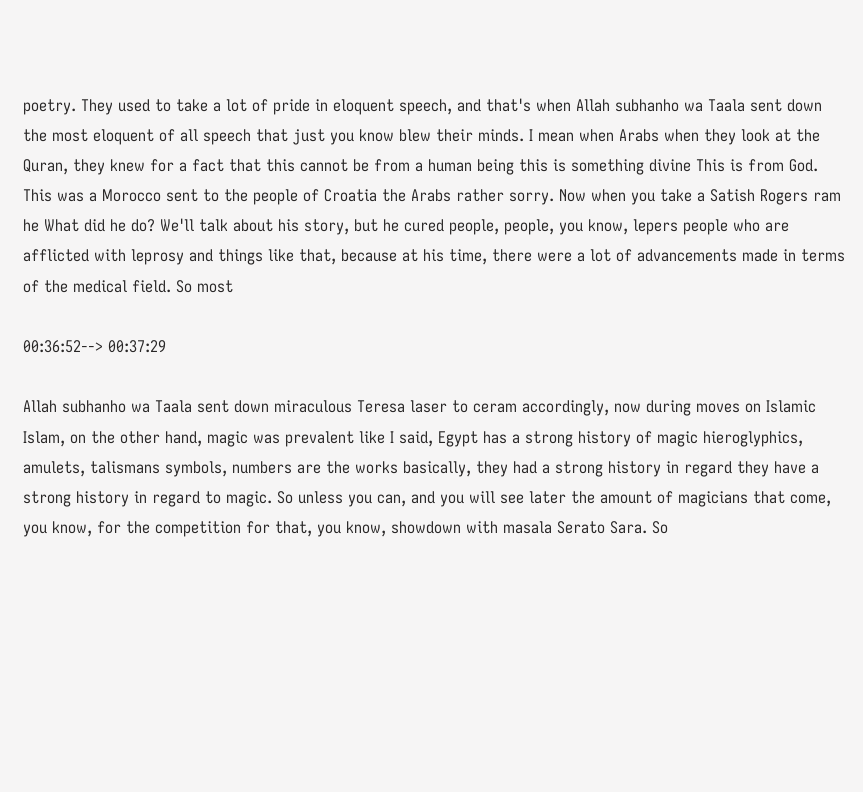poetry. They used to take a lot of pride in eloquent speech, and that's when Allah subhanho wa Taala sent down the most eloquent of all speech that just you know blew their minds. I mean when Arabs when they look at the Quran, they knew for a fact that this cannot be from a human being this is something divine This is from God. This was a Morocco sent to the people of Croatia the Arabs rather sorry. Now when you take a Satish Rogers ram he What did he do? We'll talk about his story, but he cured people, people, you know, lepers people who are afflicted with leprosy and things like that, because at his time, there were a lot of advancements made in terms of the medical field. So most

00:36:52--> 00:37:29

Allah subhanho wa Taala sent down miraculous Teresa laser to ceram accordingly, now during moves on Islamic Islam, on the other hand, magic was prevalent like I said, Egypt has a strong history of magic hieroglyphics, amulets, talismans symbols, numbers are the works basically, they had a strong history in regard they have a strong history in regard to magic. So unless you can, and you will see later the amount of magicians that come, you know, for the competition for that, you know, showdown with masala Serato Sara. So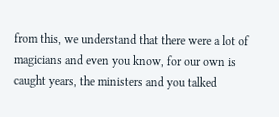from this, we understand that there were a lot of magicians and even you know, for our own is caught years, the ministers and you talked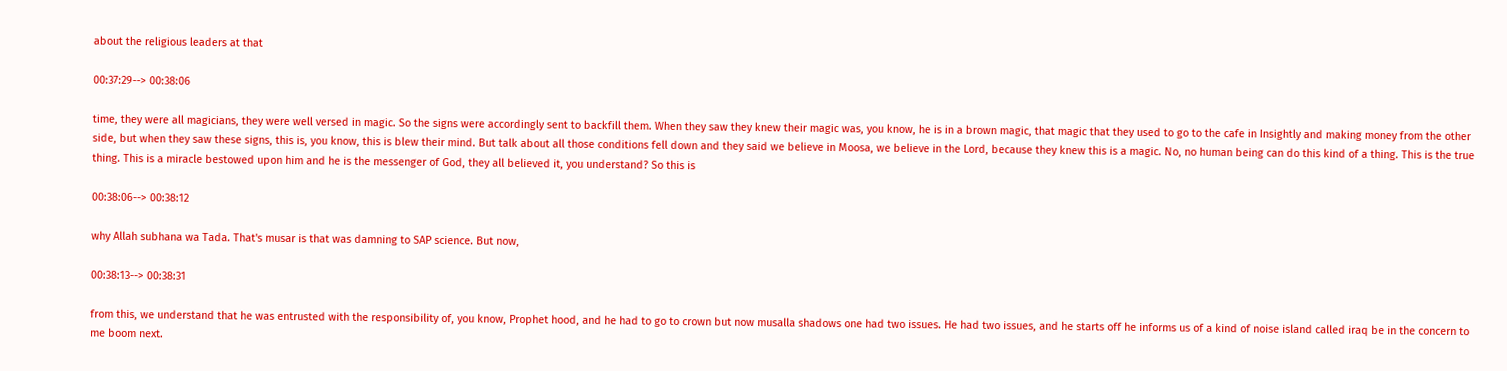about the religious leaders at that

00:37:29--> 00:38:06

time, they were all magicians, they were well versed in magic. So the signs were accordingly sent to backfill them. When they saw they knew their magic was, you know, he is in a brown magic, that magic that they used to go to the cafe in Insightly and making money from the other side, but when they saw these signs, this is, you know, this is blew their mind. But talk about all those conditions fell down and they said we believe in Moosa, we believe in the Lord, because they knew this is a magic. No, no human being can do this kind of a thing. This is the true thing. This is a miracle bestowed upon him and he is the messenger of God, they all believed it, you understand? So this is

00:38:06--> 00:38:12

why Allah subhana wa Tada. That's musar is that was damning to SAP science. But now,

00:38:13--> 00:38:31

from this, we understand that he was entrusted with the responsibility of, you know, Prophet hood, and he had to go to crown but now musalla shadows one had two issues. He had two issues, and he starts off he informs us of a kind of noise island called iraq be in the concern to me boom next.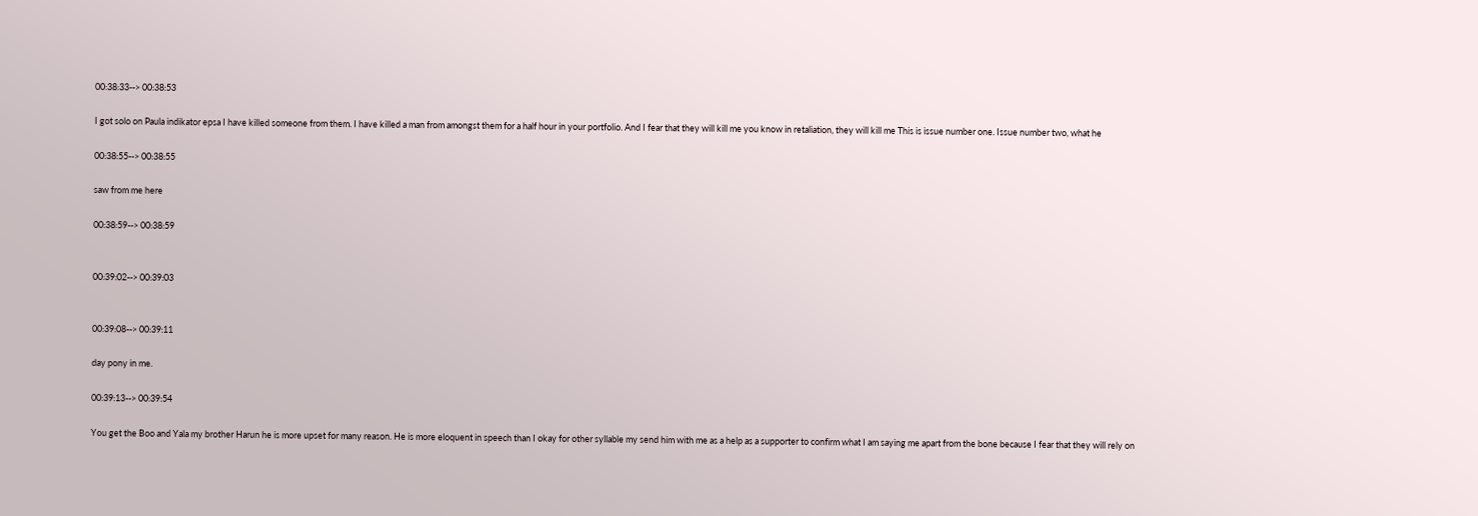00:38:33--> 00:38:53

I got solo on Paula indikator epsa I have killed someone from them. I have killed a man from amongst them for a half hour in your portfolio. And I fear that they will kill me you know in retaliation, they will kill me This is issue number one. Issue number two, what he

00:38:55--> 00:38:55

saw from me here

00:38:59--> 00:38:59


00:39:02--> 00:39:03


00:39:08--> 00:39:11

day pony in me.

00:39:13--> 00:39:54

You get the Boo and Yala my brother Harun he is more upset for many reason. He is more eloquent in speech than I okay for other syllable my send him with me as a help as a supporter to confirm what I am saying me apart from the bone because I fear that they will rely on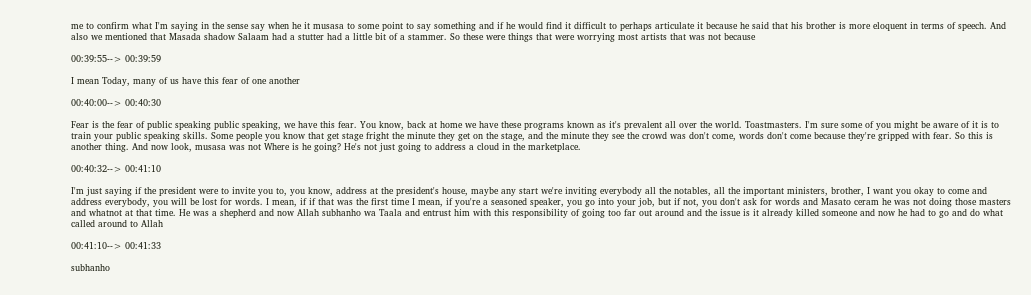me to confirm what I'm saying in the sense say when he it musasa to some point to say something and if he would find it difficult to perhaps articulate it because he said that his brother is more eloquent in terms of speech. And also we mentioned that Masada shadow Salaam had a stutter had a little bit of a stammer. So these were things that were worrying most artists that was not because

00:39:55--> 00:39:59

I mean Today, many of us have this fear of one another

00:40:00--> 00:40:30

Fear is the fear of public speaking public speaking, we have this fear. You know, back at home we have these programs known as it's prevalent all over the world. Toastmasters. I'm sure some of you might be aware of it is to train your public speaking skills. Some people you know that get stage fright the minute they get on the stage, and the minute they see the crowd was don't come, words don't come because they're gripped with fear. So this is another thing. And now look, musasa was not Where is he going? He's not just going to address a cloud in the marketplace.

00:40:32--> 00:41:10

I'm just saying if the president were to invite you to, you know, address at the president's house, maybe any start we're inviting everybody all the notables, all the important ministers, brother, I want you okay to come and address everybody, you will be lost for words. I mean, if if that was the first time I mean, if you're a seasoned speaker, you go into your job, but if not, you don't ask for words and Masato ceram he was not doing those masters and whatnot at that time. He was a shepherd and now Allah subhanho wa Taala and entrust him with this responsibility of going too far out around and the issue is it already killed someone and now he had to go and do what called around to Allah

00:41:10--> 00:41:33

subhanho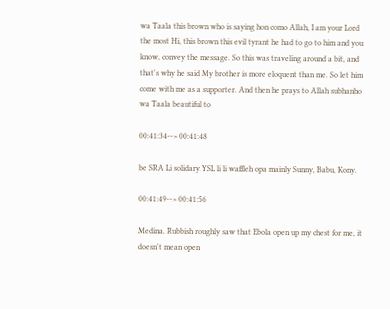wa Taala this brown who is saying hon como Allah, I am your Lord the most Hi, this brown this evil tyrant he had to go to him and you know, convey the message. So this was traveling around a bit, and that's why he said My brother is more eloquent than me. So let him come with me as a supporter. And then he prays to Allah subhanho wa Taala beautiful to

00:41:34--> 00:41:48

be SRA Li solidary YSL li li waffleh opa mainly Sunny, Babu, Kony.

00:41:49--> 00:41:56

Medina. Rubbish roughly saw that Ebola open up my chest for me, it doesn't mean open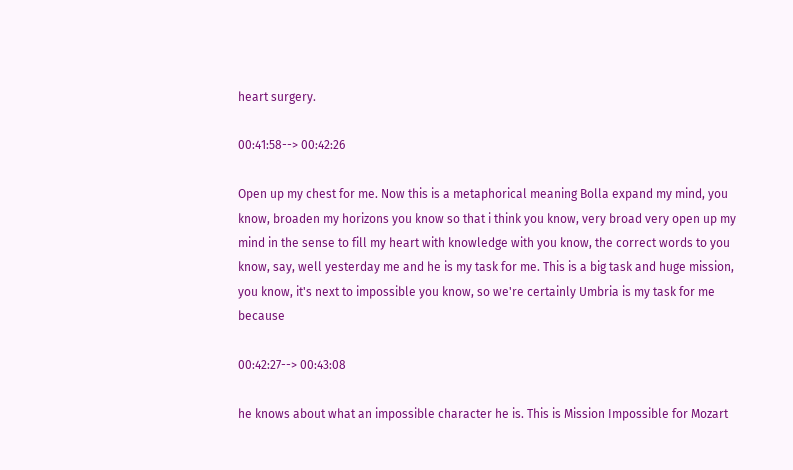heart surgery.

00:41:58--> 00:42:26

Open up my chest for me. Now this is a metaphorical meaning Bolla expand my mind, you know, broaden my horizons you know so that i think you know, very broad very open up my mind in the sense to fill my heart with knowledge with you know, the correct words to you know, say, well yesterday me and he is my task for me. This is a big task and huge mission, you know, it's next to impossible you know, so we're certainly Umbria is my task for me because

00:42:27--> 00:43:08

he knows about what an impossible character he is. This is Mission Impossible for Mozart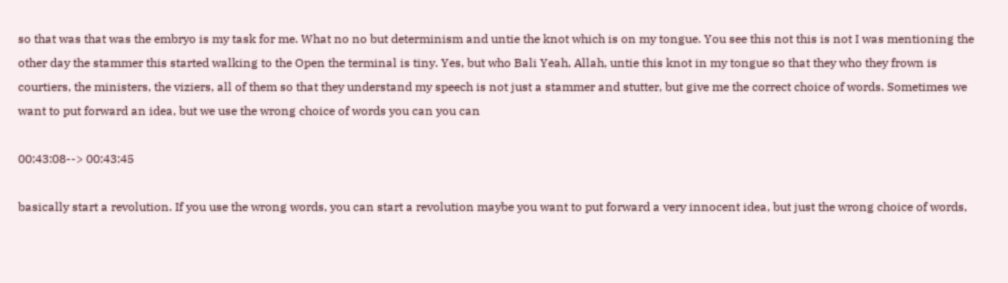so that was that was the embryo is my task for me. What no no but determinism and untie the knot which is on my tongue. You see this not this is not I was mentioning the other day the stammer this started walking to the Open the terminal is tiny. Yes, but who Bali Yeah, Allah, untie this knot in my tongue so that they who they frown is courtiers, the ministers, the viziers, all of them so that they understand my speech is not just a stammer and stutter, but give me the correct choice of words. Sometimes we want to put forward an idea, but we use the wrong choice of words you can you can

00:43:08--> 00:43:45

basically start a revolution. If you use the wrong words, you can start a revolution maybe you want to put forward a very innocent idea, but just the wrong choice of words,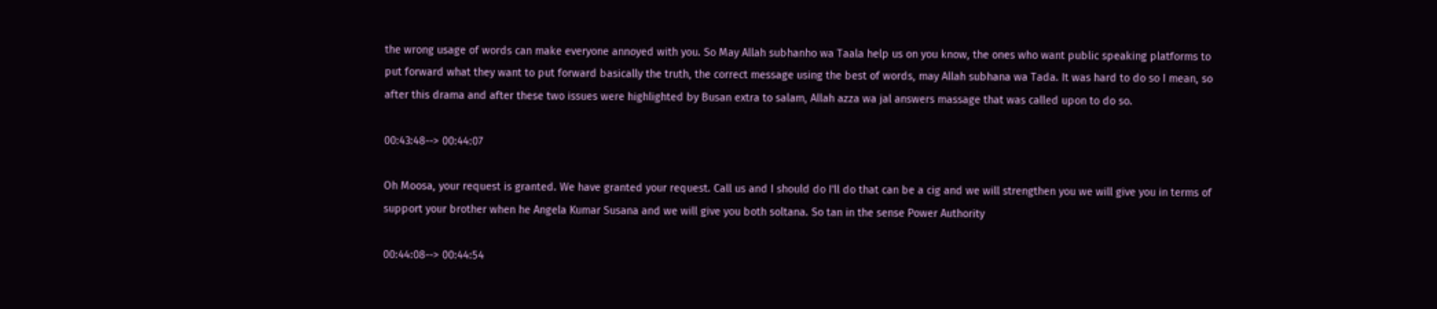the wrong usage of words can make everyone annoyed with you. So May Allah subhanho wa Taala help us on you know, the ones who want public speaking platforms to put forward what they want to put forward basically the truth, the correct message using the best of words, may Allah subhana wa Tada. It was hard to do so I mean, so after this drama and after these two issues were highlighted by Busan extra to salam, Allah azza wa jal answers massage that was called upon to do so.

00:43:48--> 00:44:07

Oh Moosa, your request is granted. We have granted your request. Call us and I should do I'll do that can be a cig and we will strengthen you we will give you in terms of support your brother when he Angela Kumar Susana and we will give you both soltana. So tan in the sense Power Authority

00:44:08--> 00:44:54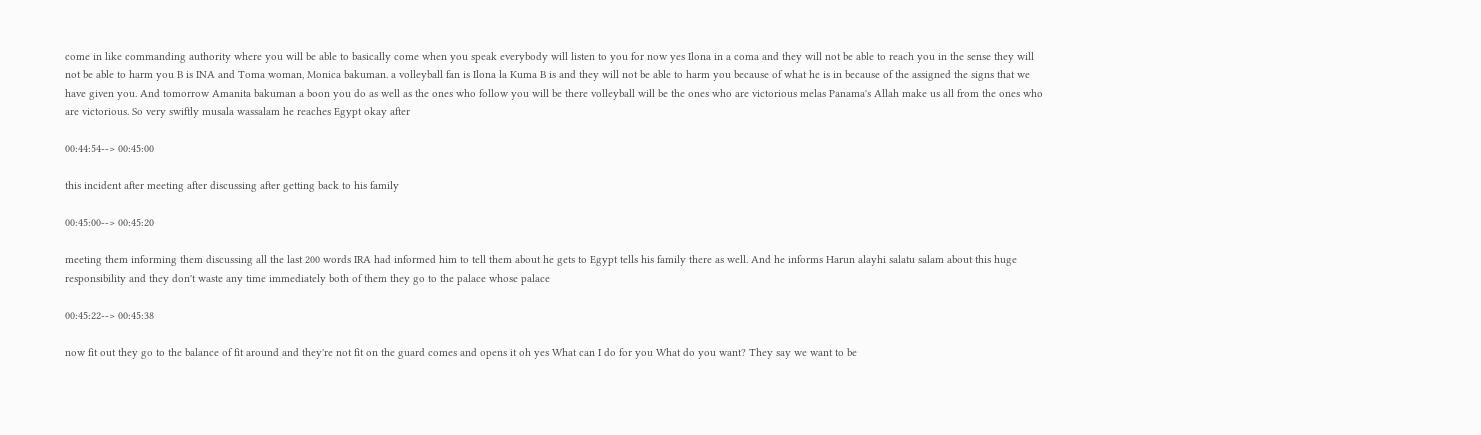come in like commanding authority where you will be able to basically come when you speak everybody will listen to you for now yes Ilona in a coma and they will not be able to reach you in the sense they will not be able to harm you B is INA and Toma woman, Monica bakuman. a volleyball fan is Ilona la Kuma B is and they will not be able to harm you because of what he is in because of the assigned the signs that we have given you. And tomorrow Amanita bakuman a boon you do as well as the ones who follow you will be there volleyball will be the ones who are victorious melas Panama's Allah make us all from the ones who are victorious. So very swiftly musala wassalam he reaches Egypt okay after

00:44:54--> 00:45:00

this incident after meeting after discussing after getting back to his family

00:45:00--> 00:45:20

meeting them informing them discussing all the last 200 words IRA had informed him to tell them about he gets to Egypt tells his family there as well. And he informs Harun alayhi salatu salam about this huge responsibility and they don't waste any time immediately both of them they go to the palace whose palace

00:45:22--> 00:45:38

now fit out they go to the balance of fit around and they're not fit on the guard comes and opens it oh yes What can I do for you What do you want? They say we want to be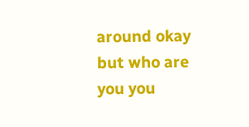around okay but who are you you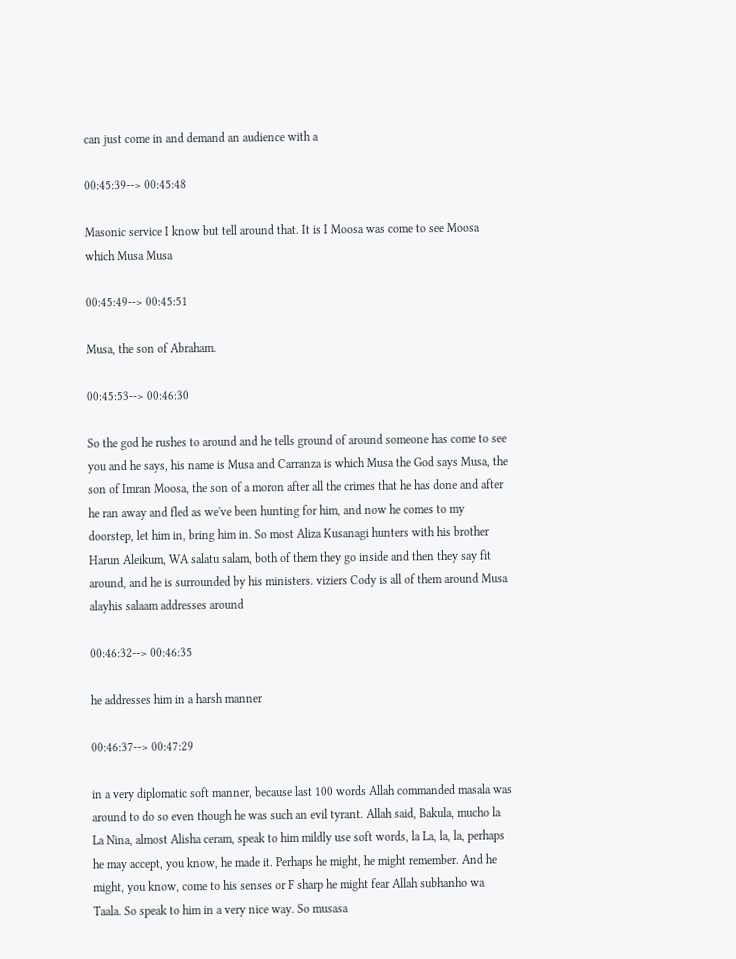can just come in and demand an audience with a

00:45:39--> 00:45:48

Masonic service I know but tell around that. It is I Moosa was come to see Moosa which Musa Musa

00:45:49--> 00:45:51

Musa, the son of Abraham.

00:45:53--> 00:46:30

So the god he rushes to around and he tells ground of around someone has come to see you and he says, his name is Musa and Carranza is which Musa the God says Musa, the son of Imran Moosa, the son of a moron after all the crimes that he has done and after he ran away and fled as we've been hunting for him, and now he comes to my doorstep, let him in, bring him in. So most Aliza Kusanagi hunters with his brother Harun Aleikum, WA salatu salam, both of them they go inside and then they say fit around, and he is surrounded by his ministers. viziers Cody is all of them around Musa alayhis salaam addresses around

00:46:32--> 00:46:35

he addresses him in a harsh manner

00:46:37--> 00:47:29

in a very diplomatic soft manner, because last 100 words Allah commanded masala was around to do so even though he was such an evil tyrant. Allah said, Bakula, mucho la La Nina, almost Alisha ceram, speak to him mildly use soft words, la La, la, la, perhaps he may accept, you know, he made it. Perhaps he might, he might remember. And he might, you know, come to his senses or F sharp he might fear Allah subhanho wa Taala. So speak to him in a very nice way. So musasa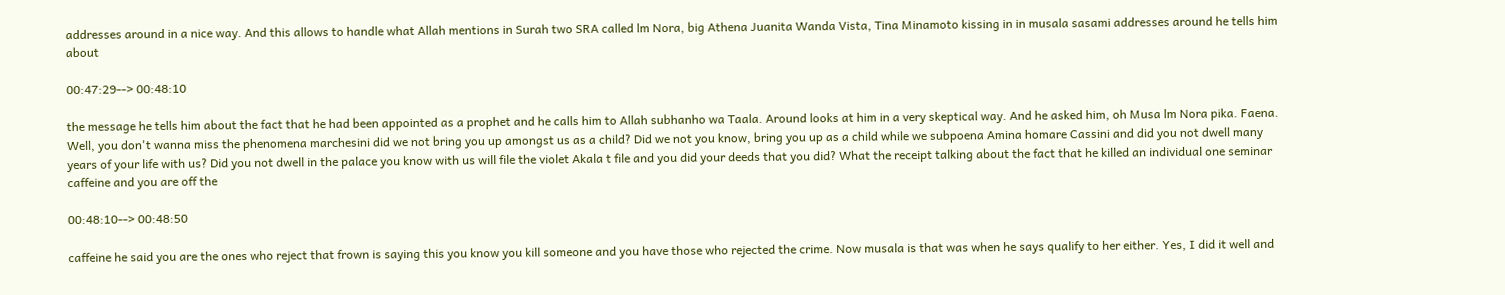addresses around in a nice way. And this allows to handle what Allah mentions in Surah two SRA called lm Nora, big Athena Juanita Wanda Vista, Tina Minamoto kissing in in musala sasami addresses around he tells him about

00:47:29--> 00:48:10

the message he tells him about the fact that he had been appointed as a prophet and he calls him to Allah subhanho wa Taala. Around looks at him in a very skeptical way. And he asked him, oh Musa lm Nora pika. Faena. Well, you don't wanna miss the phenomena marchesini did we not bring you up amongst us as a child? Did we not you know, bring you up as a child while we subpoena Amina homare Cassini and did you not dwell many years of your life with us? Did you not dwell in the palace you know with us will file the violet Akala t file and you did your deeds that you did? What the receipt talking about the fact that he killed an individual one seminar caffeine and you are off the

00:48:10--> 00:48:50

caffeine he said you are the ones who reject that frown is saying this you know you kill someone and you have those who rejected the crime. Now musala is that was when he says qualify to her either. Yes, I did it well and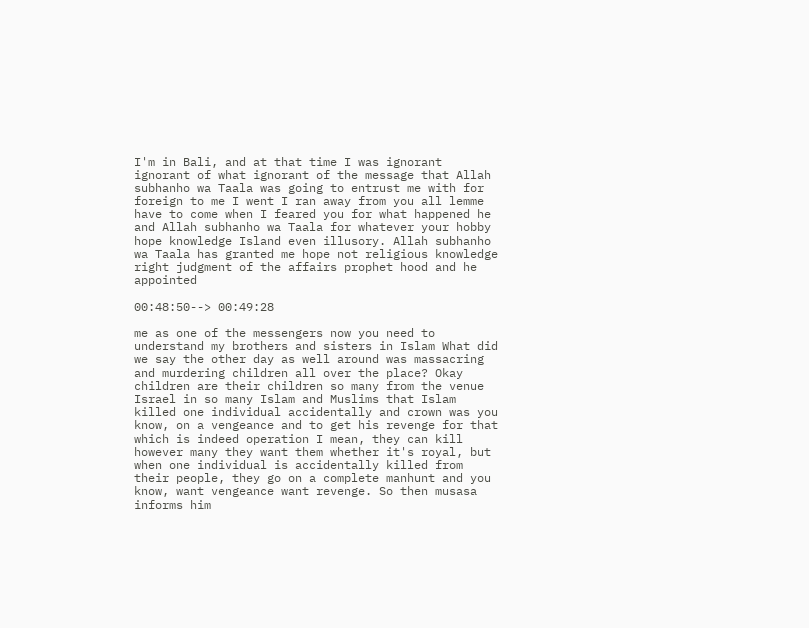I'm in Bali, and at that time I was ignorant ignorant of what ignorant of the message that Allah subhanho wa Taala was going to entrust me with for foreign to me I went I ran away from you all lemme have to come when I feared you for what happened he and Allah subhanho wa Taala for whatever your hobby hope knowledge Island even illusory. Allah subhanho wa Taala has granted me hope not religious knowledge right judgment of the affairs prophet hood and he appointed

00:48:50--> 00:49:28

me as one of the messengers now you need to understand my brothers and sisters in Islam What did we say the other day as well around was massacring and murdering children all over the place? Okay children are their children so many from the venue Israel in so many Islam and Muslims that Islam killed one individual accidentally and crown was you know, on a vengeance and to get his revenge for that which is indeed operation I mean, they can kill however many they want them whether it's royal, but when one individual is accidentally killed from their people, they go on a complete manhunt and you know, want vengeance want revenge. So then musasa informs him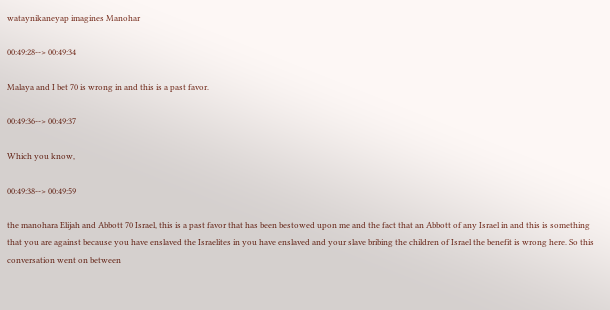wataynikaneyap imagines Manohar

00:49:28--> 00:49:34

Malaya and I bet 70 is wrong in and this is a past favor.

00:49:36--> 00:49:37

Which you know,

00:49:38--> 00:49:59

the manohara Elijah and Abbott 70 Israel, this is a past favor that has been bestowed upon me and the fact that an Abbott of any Israel in and this is something that you are against because you have enslaved the Israelites in you have enslaved and your slave bribing the children of Israel the benefit is wrong here. So this conversation went on between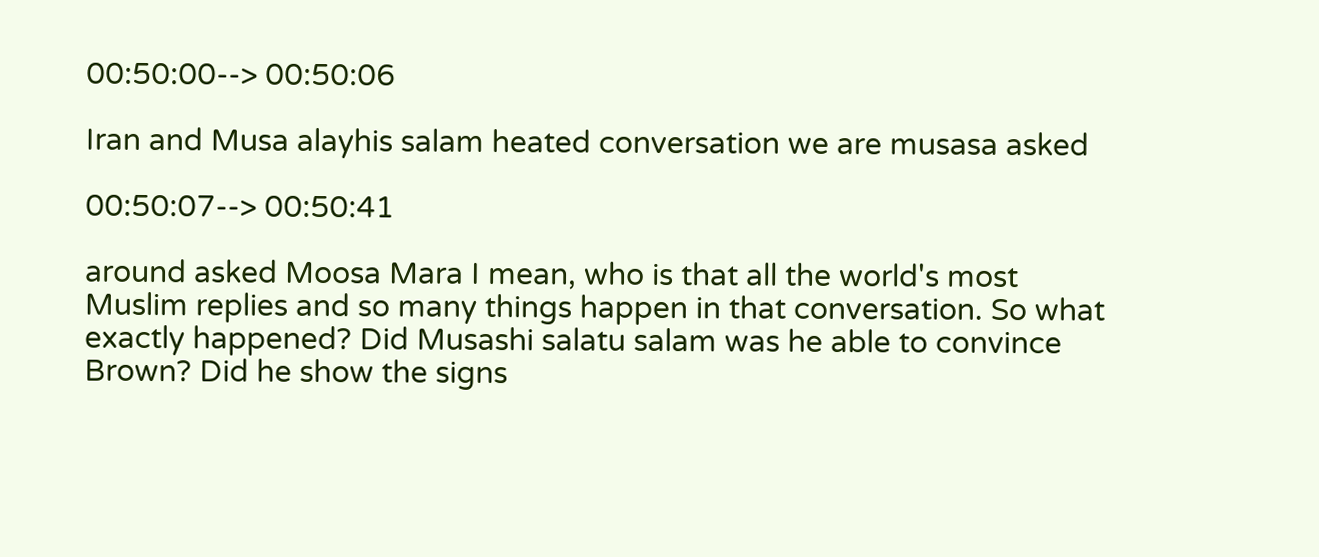00:50:00--> 00:50:06

Iran and Musa alayhis salam heated conversation we are musasa asked

00:50:07--> 00:50:41

around asked Moosa Mara I mean, who is that all the world's most Muslim replies and so many things happen in that conversation. So what exactly happened? Did Musashi salatu salam was he able to convince Brown? Did he show the signs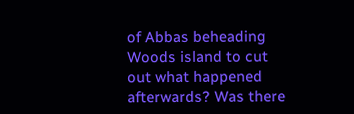of Abbas beheading Woods island to cut out what happened afterwards? Was there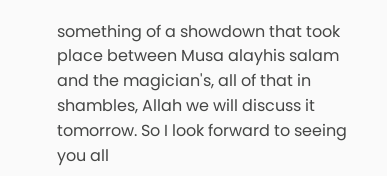something of a showdown that took place between Musa alayhis salam and the magician's, all of that in shambles, Allah we will discuss it tomorrow. So I look forward to seeing you all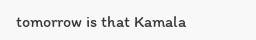tomorrow is that Kamala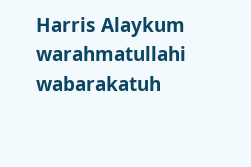Harris Alaykum warahmatullahi wabarakatuh